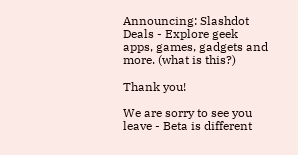Announcing: Slashdot Deals - Explore geek apps, games, gadgets and more. (what is this?)

Thank you!

We are sorry to see you leave - Beta is different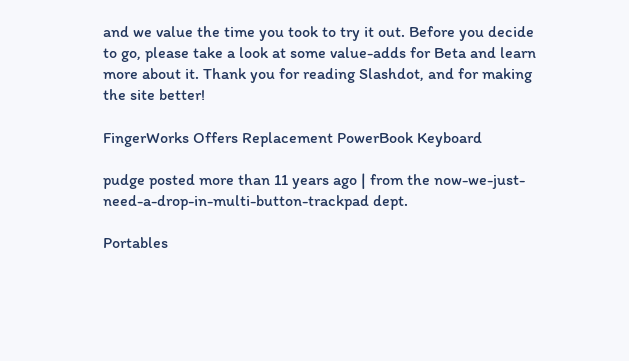and we value the time you took to try it out. Before you decide to go, please take a look at some value-adds for Beta and learn more about it. Thank you for reading Slashdot, and for making the site better!

FingerWorks Offers Replacement PowerBook Keyboard

pudge posted more than 11 years ago | from the now-we-just-need-a-drop-in-multi-button-trackpad dept.

Portables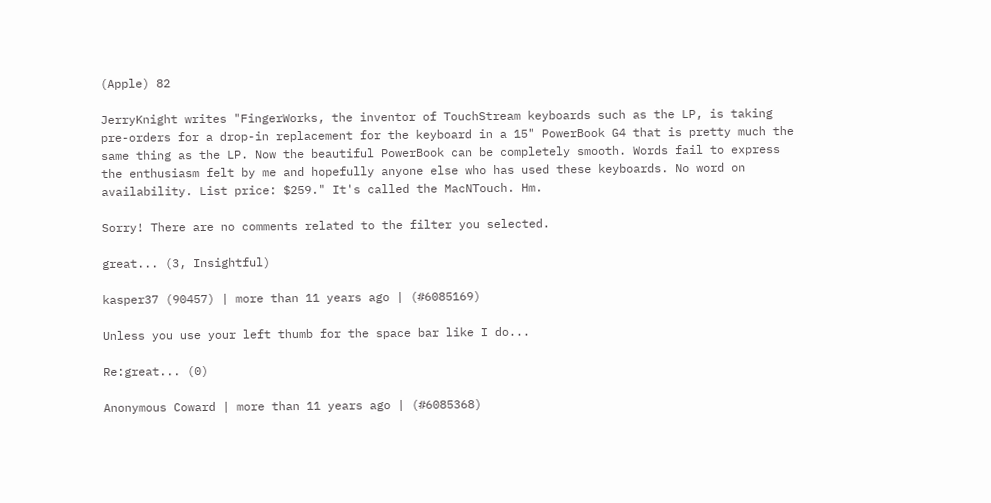(Apple) 82

JerryKnight writes "FingerWorks, the inventor of TouchStream keyboards such as the LP, is taking pre-orders for a drop-in replacement for the keyboard in a 15" PowerBook G4 that is pretty much the same thing as the LP. Now the beautiful PowerBook can be completely smooth. Words fail to express the enthusiasm felt by me and hopefully anyone else who has used these keyboards. No word on availability. List price: $259." It's called the MacNTouch. Hm.

Sorry! There are no comments related to the filter you selected.

great... (3, Insightful)

kasper37 (90457) | more than 11 years ago | (#6085169)

Unless you use your left thumb for the space bar like I do...

Re:great... (0)

Anonymous Coward | more than 11 years ago | (#6085368)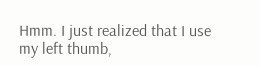Hmm. I just realized that I use my left thumb,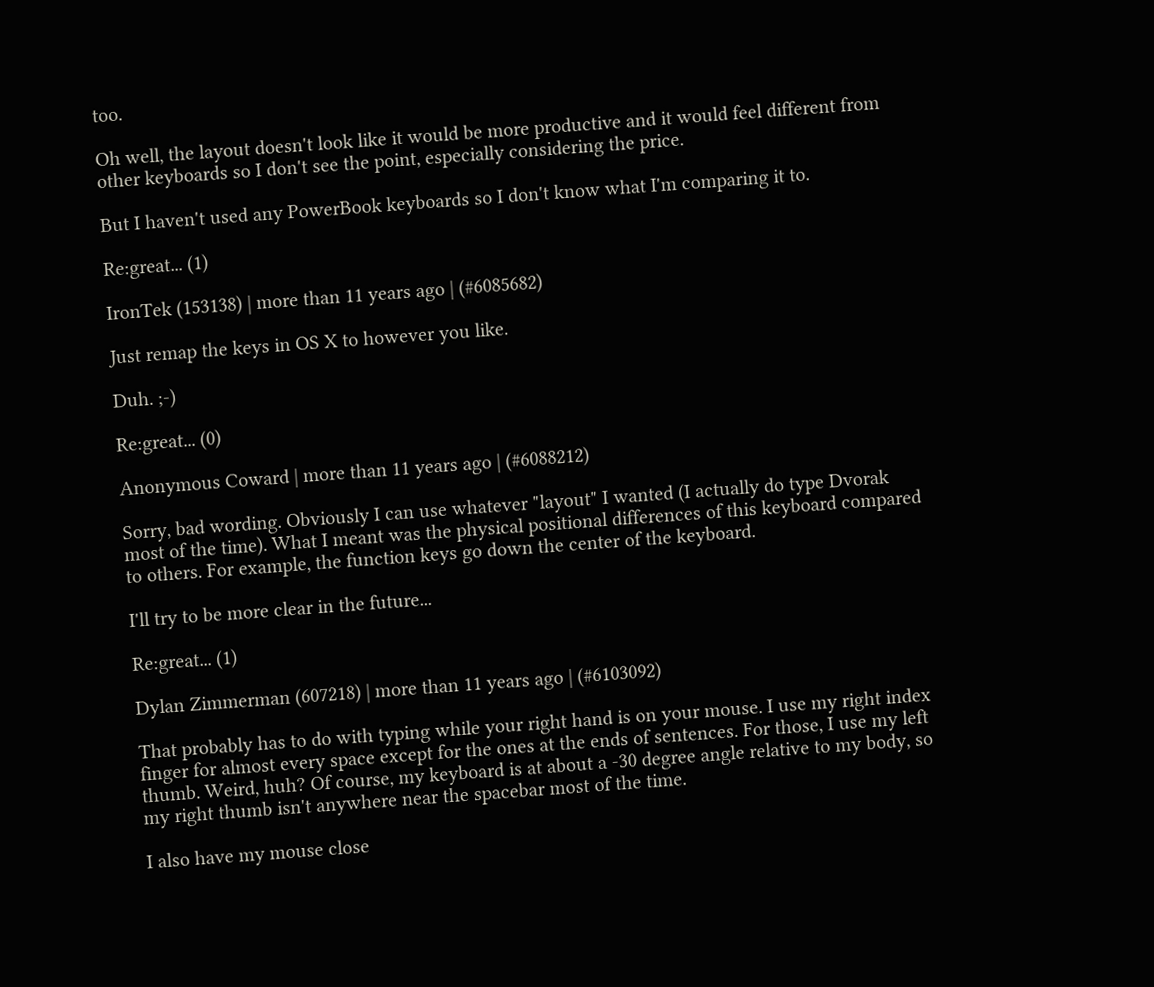too.

Oh well, the layout doesn't look like it would be more productive and it would feel different from other keyboards so I don't see the point, especially considering the price.

But I haven't used any PowerBook keyboards so I don't know what I'm comparing it to.

Re:great... (1)

IronTek (153138) | more than 11 years ago | (#6085682)

Just remap the keys in OS X to however you like.

Duh. ;-)

Re:great... (0)

Anonymous Coward | more than 11 years ago | (#6088212)

Sorry, bad wording. Obviously I can use whatever "layout" I wanted (I actually do type Dvorak most of the time). What I meant was the physical positional differences of this keyboard compared to others. For example, the function keys go down the center of the keyboard.

I'll try to be more clear in the future...

Re:great... (1)

Dylan Zimmerman (607218) | more than 11 years ago | (#6103092)

That probably has to do with typing while your right hand is on your mouse. I use my right index finger for almost every space except for the ones at the ends of sentences. For those, I use my left thumb. Weird, huh? Of course, my keyboard is at about a -30 degree angle relative to my body, so my right thumb isn't anywhere near the spacebar most of the time.

I also have my mouse close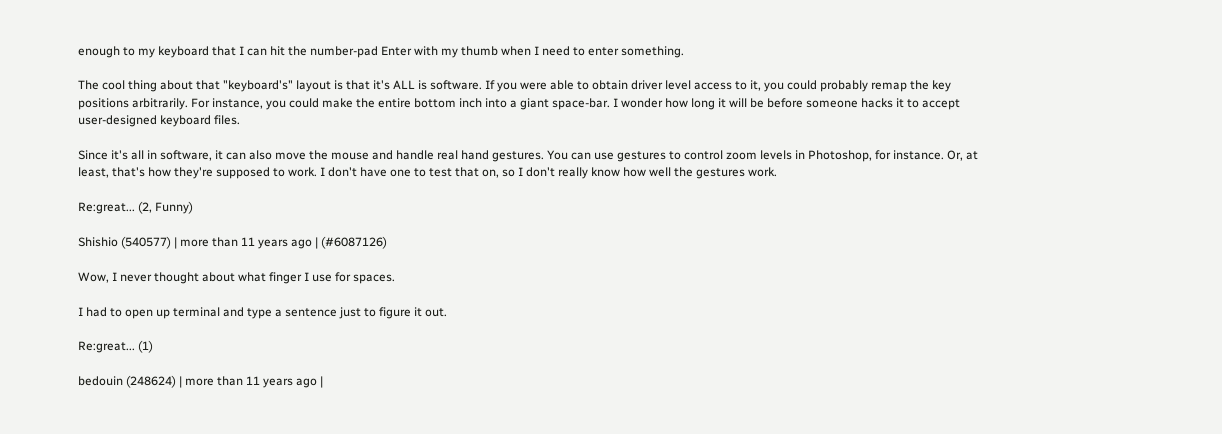enough to my keyboard that I can hit the number-pad Enter with my thumb when I need to enter something.

The cool thing about that "keyboard's" layout is that it's ALL is software. If you were able to obtain driver level access to it, you could probably remap the key positions arbitrarily. For instance, you could make the entire bottom inch into a giant space-bar. I wonder how long it will be before someone hacks it to accept user-designed keyboard files.

Since it's all in software, it can also move the mouse and handle real hand gestures. You can use gestures to control zoom levels in Photoshop, for instance. Or, at least, that's how they're supposed to work. I don't have one to test that on, so I don't really know how well the gestures work.

Re:great... (2, Funny)

Shishio (540577) | more than 11 years ago | (#6087126)

Wow, I never thought about what finger I use for spaces.

I had to open up terminal and type a sentence just to figure it out.

Re:great... (1)

bedouin (248624) | more than 11 years ago |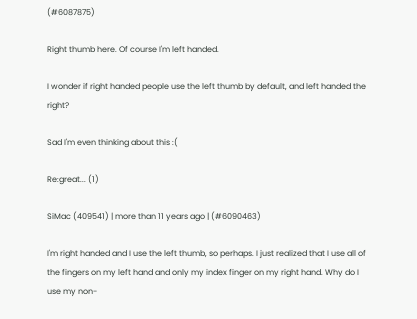(#6087875)

Right thumb here. Of course I'm left handed.

I wonder if right handed people use the left thumb by default, and left handed the right?

Sad I'm even thinking about this :(

Re:great... (1)

SiMac (409541) | more than 11 years ago | (#6090463)

I'm right handed and I use the left thumb, so perhaps. I just realized that I use all of the fingers on my left hand and only my index finger on my right hand. Why do I use my non-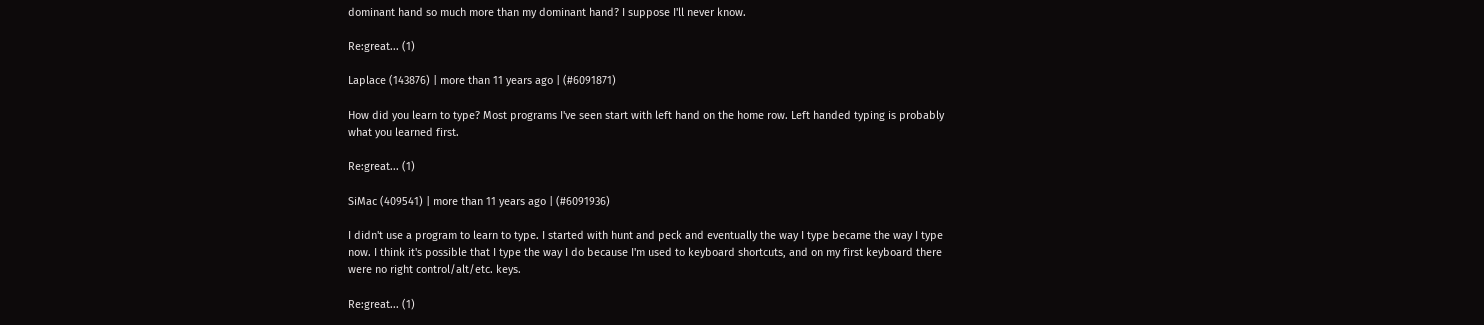dominant hand so much more than my dominant hand? I suppose I'll never know.

Re:great... (1)

Laplace (143876) | more than 11 years ago | (#6091871)

How did you learn to type? Most programs I've seen start with left hand on the home row. Left handed typing is probably what you learned first.

Re:great... (1)

SiMac (409541) | more than 11 years ago | (#6091936)

I didn't use a program to learn to type. I started with hunt and peck and eventually the way I type became the way I type now. I think it's possible that I type the way I do because I'm used to keyboard shortcuts, and on my first keyboard there were no right control/alt/etc. keys.

Re:great... (1)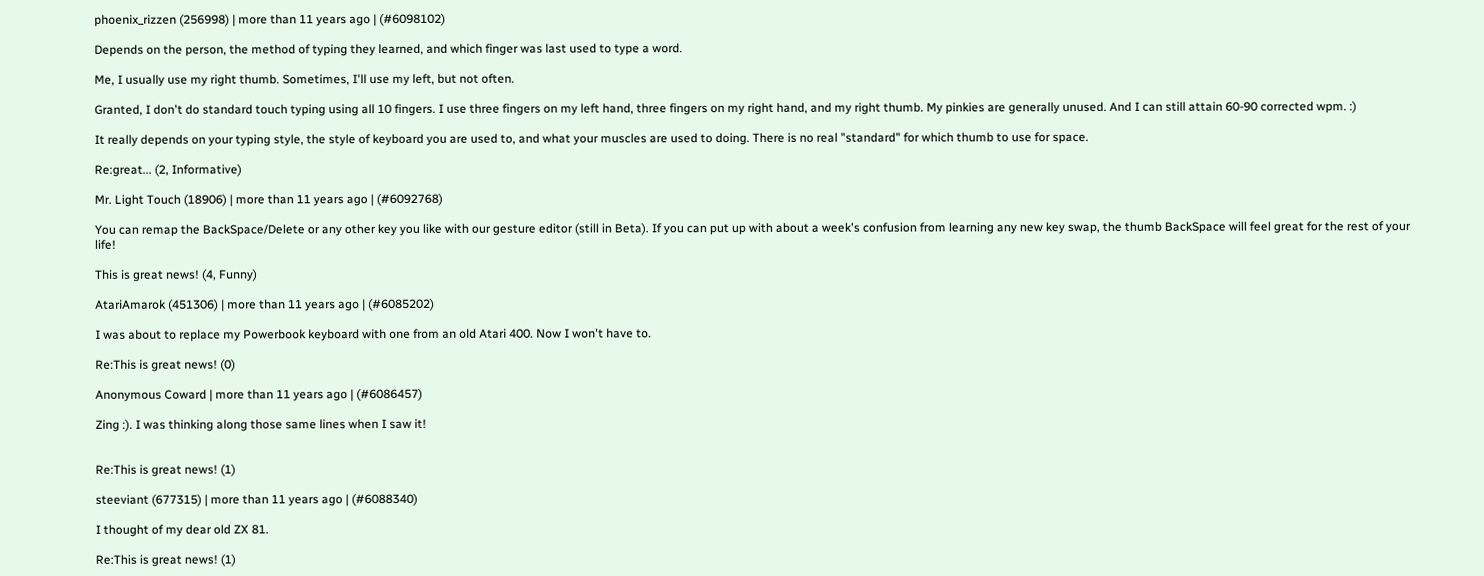phoenix_rizzen (256998) | more than 11 years ago | (#6098102)

Depends on the person, the method of typing they learned, and which finger was last used to type a word.

Me, I usually use my right thumb. Sometimes, I'll use my left, but not often.

Granted, I don't do standard touch typing using all 10 fingers. I use three fingers on my left hand, three fingers on my right hand, and my right thumb. My pinkies are generally unused. And I can still attain 60-90 corrected wpm. :)

It really depends on your typing style, the style of keyboard you are used to, and what your muscles are used to doing. There is no real "standard" for which thumb to use for space.

Re:great... (2, Informative)

Mr. Light Touch (18906) | more than 11 years ago | (#6092768)

You can remap the BackSpace/Delete or any other key you like with our gesture editor (still in Beta). If you can put up with about a week's confusion from learning any new key swap, the thumb BackSpace will feel great for the rest of your life!

This is great news! (4, Funny)

AtariAmarok (451306) | more than 11 years ago | (#6085202)

I was about to replace my Powerbook keyboard with one from an old Atari 400. Now I won't have to.

Re:This is great news! (0)

Anonymous Coward | more than 11 years ago | (#6086457)

Zing :). I was thinking along those same lines when I saw it!


Re:This is great news! (1)

steeviant (677315) | more than 11 years ago | (#6088340)

I thought of my dear old ZX 81.

Re:This is great news! (1)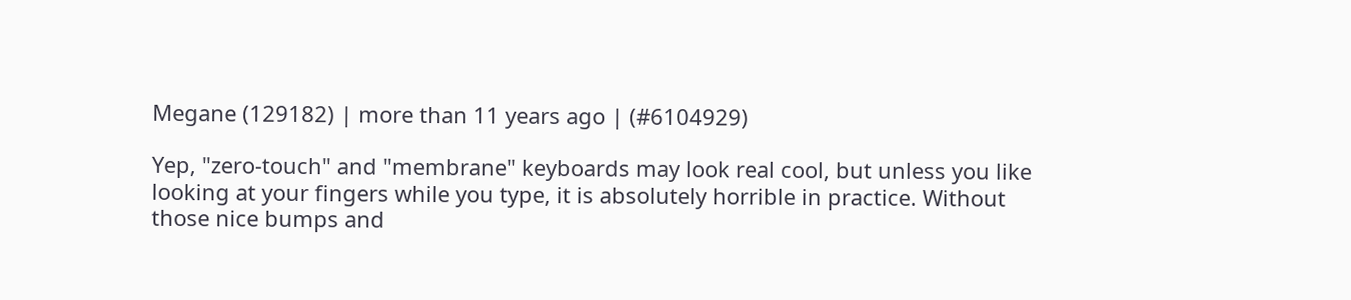Megane (129182) | more than 11 years ago | (#6104929)

Yep, "zero-touch" and "membrane" keyboards may look real cool, but unless you like looking at your fingers while you type, it is absolutely horrible in practice. Without those nice bumps and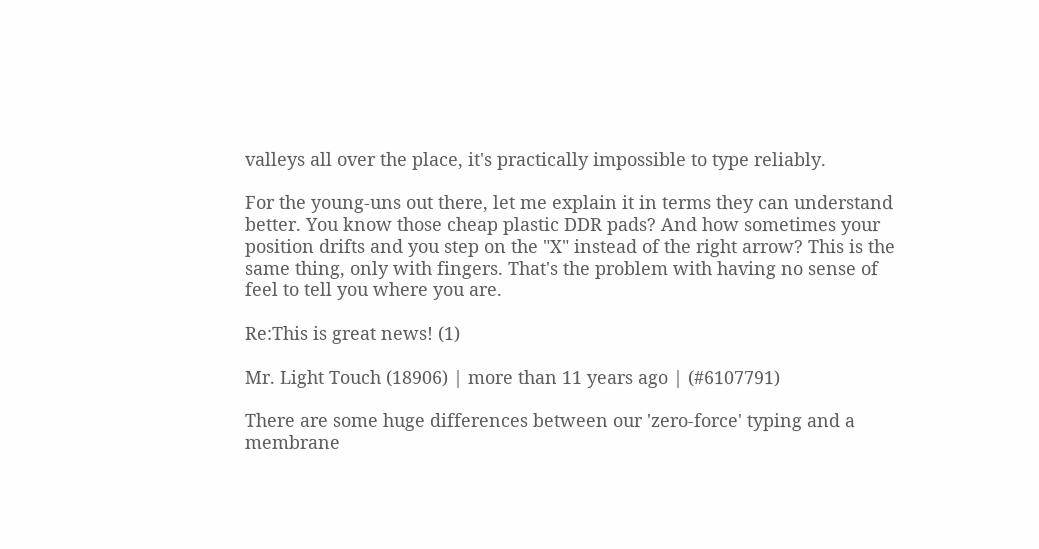valleys all over the place, it's practically impossible to type reliably.

For the young-uns out there, let me explain it in terms they can understand better. You know those cheap plastic DDR pads? And how sometimes your position drifts and you step on the "X" instead of the right arrow? This is the same thing, only with fingers. That's the problem with having no sense of feel to tell you where you are.

Re:This is great news! (1)

Mr. Light Touch (18906) | more than 11 years ago | (#6107791)

There are some huge differences between our 'zero-force' typing and a membrane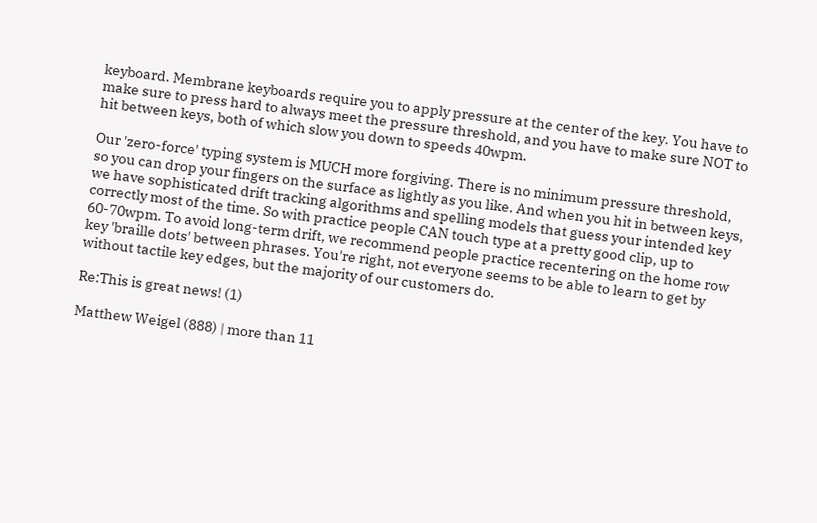keyboard. Membrane keyboards require you to apply pressure at the center of the key. You have to make sure to press hard to always meet the pressure threshold, and you have to make sure NOT to hit between keys, both of which slow you down to speeds 40wpm.

Our 'zero-force' typing system is MUCH more forgiving. There is no minimum pressure threshold, so you can drop your fingers on the surface as lightly as you like. And when you hit in between keys, we have sophisticated drift tracking algorithms and spelling models that guess your intended key correctly most of the time. So with practice people CAN touch type at a pretty good clip, up to 60-70wpm. To avoid long-term drift, we recommend people practice recentering on the home row key 'braille dots' between phrases. You're right, not everyone seems to be able to learn to get by without tactile key edges, but the majority of our customers do.

Re:This is great news! (1)

Matthew Weigel (888) | more than 11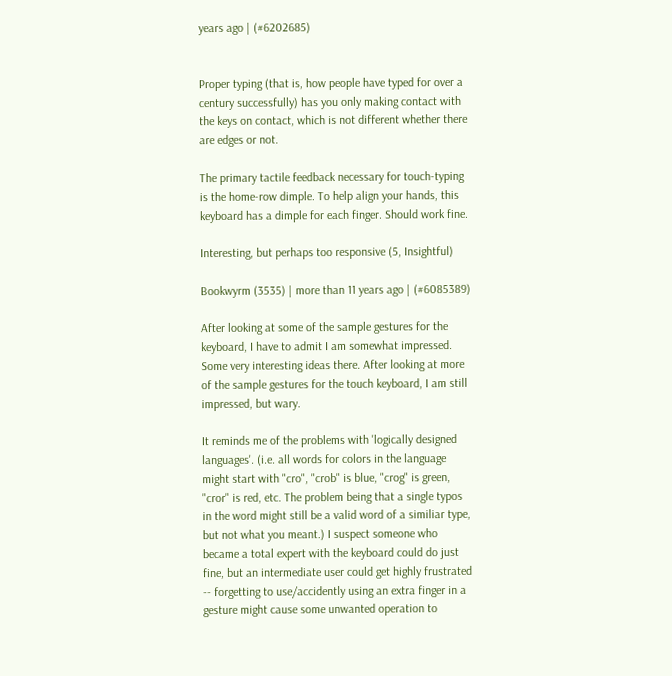years ago | (#6202685)


Proper typing (that is, how people have typed for over a century successfully) has you only making contact with the keys on contact, which is not different whether there are edges or not.

The primary tactile feedback necessary for touch-typing is the home-row dimple. To help align your hands, this keyboard has a dimple for each finger. Should work fine.

Interesting, but perhaps too responsive (5, Insightful)

Bookwyrm (3535) | more than 11 years ago | (#6085389)

After looking at some of the sample gestures for the keyboard, I have to admit I am somewhat impressed. Some very interesting ideas there. After looking at more of the sample gestures for the touch keyboard, I am still impressed, but wary.

It reminds me of the problems with 'logically designed languages'. (i.e. all words for colors in the language might start with "cro", "crob" is blue, "crog" is green, "cror" is red, etc. The problem being that a single typos in the word might still be a valid word of a similiar type, but not what you meant.) I suspect someone who became a total expert with the keyboard could do just fine, but an intermediate user could get highly frustrated -- forgetting to use/accidently using an extra finger in a gesture might cause some unwanted operation to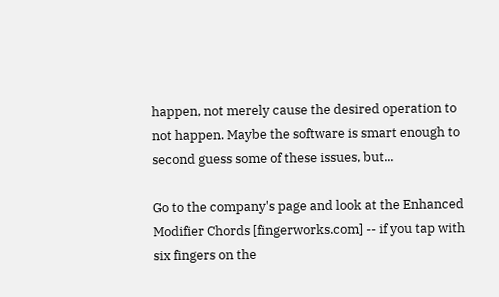happen, not merely cause the desired operation to not happen. Maybe the software is smart enough to second guess some of these issues, but...

Go to the company's page and look at the Enhanced Modifier Chords [fingerworks.com] -- if you tap with six fingers on the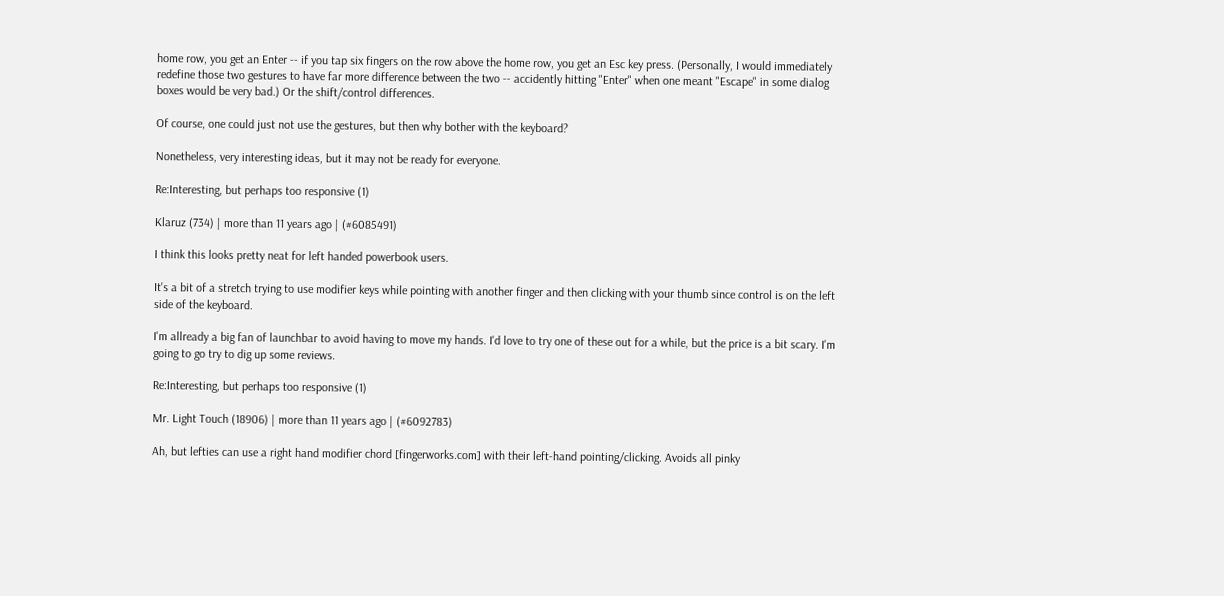home row, you get an Enter -- if you tap six fingers on the row above the home row, you get an Esc key press. (Personally, I would immediately redefine those two gestures to have far more difference between the two -- accidently hitting "Enter" when one meant "Escape" in some dialog boxes would be very bad.) Or the shift/control differences.

Of course, one could just not use the gestures, but then why bother with the keyboard?

Nonetheless, very interesting ideas, but it may not be ready for everyone.

Re:Interesting, but perhaps too responsive (1)

Klaruz (734) | more than 11 years ago | (#6085491)

I think this looks pretty neat for left handed powerbook users.

It's a bit of a stretch trying to use modifier keys while pointing with another finger and then clicking with your thumb since control is on the left side of the keyboard.

I'm allready a big fan of launchbar to avoid having to move my hands. I'd love to try one of these out for a while, but the price is a bit scary. I'm going to go try to dig up some reviews.

Re:Interesting, but perhaps too responsive (1)

Mr. Light Touch (18906) | more than 11 years ago | (#6092783)

Ah, but lefties can use a right hand modifier chord [fingerworks.com] with their left-hand pointing/clicking. Avoids all pinky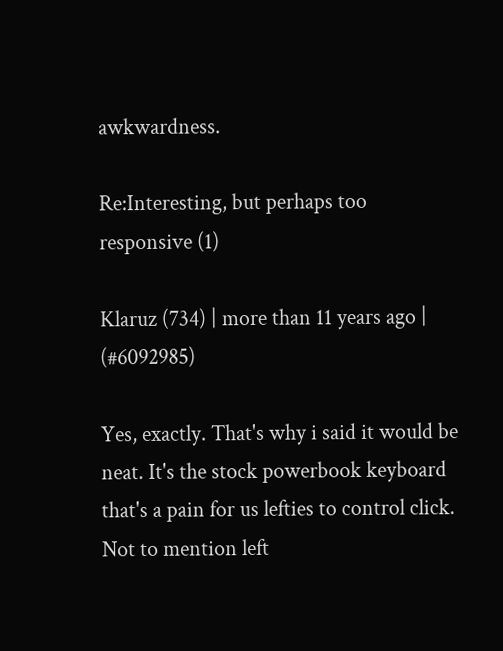awkwardness.

Re:Interesting, but perhaps too responsive (1)

Klaruz (734) | more than 11 years ago | (#6092985)

Yes, exactly. That's why i said it would be neat. It's the stock powerbook keyboard that's a pain for us lefties to control click. Not to mention left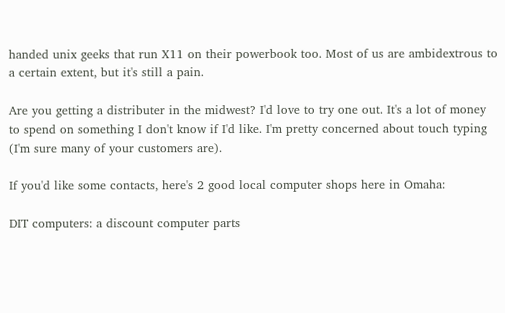handed unix geeks that run X11 on their powerbook too. Most of us are ambidextrous to a certain extent, but it's still a pain.

Are you getting a distributer in the midwest? I'd love to try one out. It's a lot of money to spend on something I don't know if I'd like. I'm pretty concerned about touch typing (I'm sure many of your customers are).

If you'd like some contacts, here's 2 good local computer shops here in Omaha:

DIT computers: a discount computer parts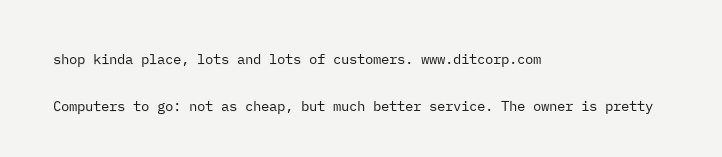shop kinda place, lots and lots of customers. www.ditcorp.com

Computers to go: not as cheap, but much better service. The owner is pretty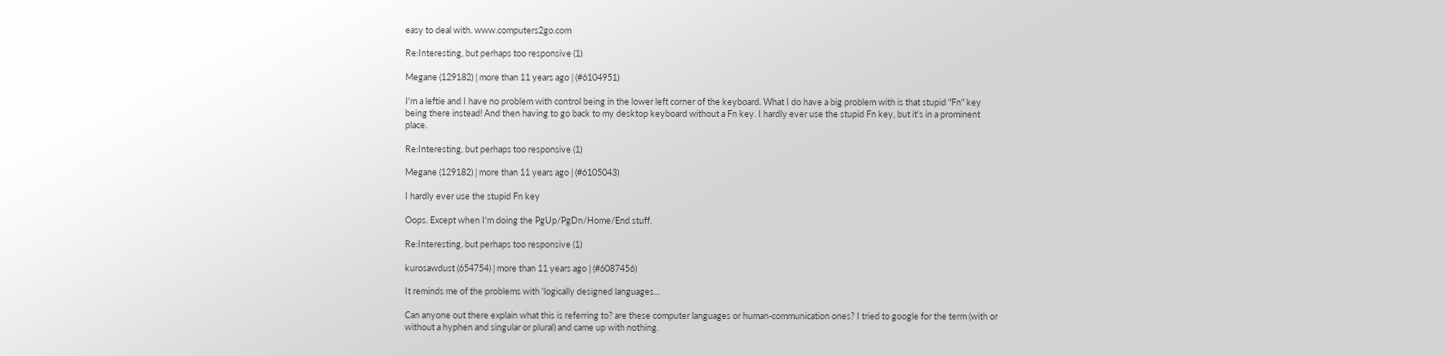easy to deal with. www.computers2go.com

Re:Interesting, but perhaps too responsive (1)

Megane (129182) | more than 11 years ago | (#6104951)

I'm a leftie and I have no problem with control being in the lower left corner of the keyboard. What I do have a big problem with is that stupid "Fn" key being there instead! And then having to go back to my desktop keyboard without a Fn key. I hardly ever use the stupid Fn key, but it's in a prominent place.

Re:Interesting, but perhaps too responsive (1)

Megane (129182) | more than 11 years ago | (#6105043)

I hardly ever use the stupid Fn key

Oops. Except when I'm doing the PgUp/PgDn/Home/End stuff.

Re:Interesting, but perhaps too responsive (1)

kurosawdust (654754) | more than 11 years ago | (#6087456)

It reminds me of the problems with 'logically designed languages...

Can anyone out there explain what this is referring to? are these computer languages or human-communication ones? I tried to google for the term (with or without a hyphen and singular or plural) and came up with nothing.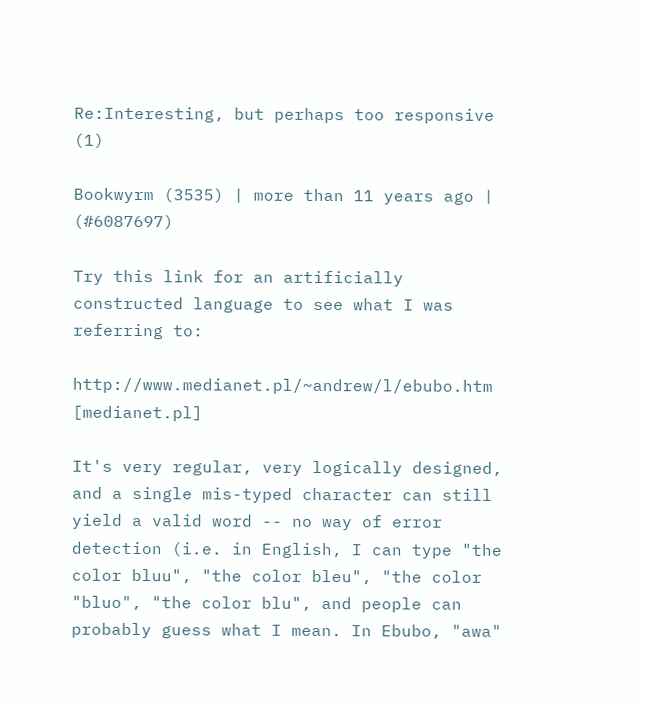Re:Interesting, but perhaps too responsive (1)

Bookwyrm (3535) | more than 11 years ago | (#6087697)

Try this link for an artificially constructed language to see what I was referring to:

http://www.medianet.pl/~andrew/l/ebubo.htm [medianet.pl]

It's very regular, very logically designed, and a single mis-typed character can still yield a valid word -- no way of error detection (i.e. in English, I can type "the color bluu", "the color bleu", "the color "bluo", "the color blu", and people can probably guess what I mean. In Ebubo, "awa"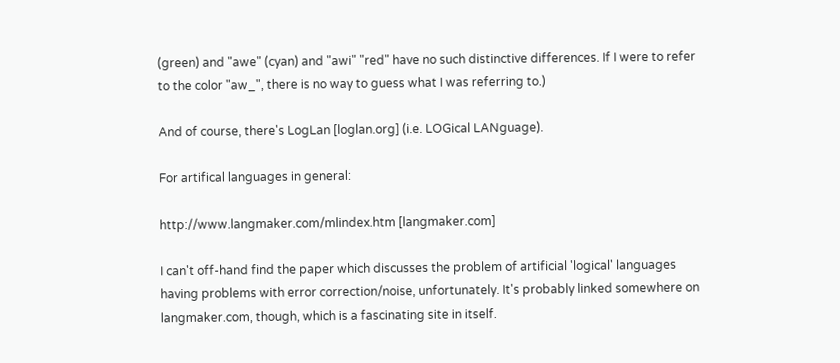(green) and "awe" (cyan) and "awi" "red" have no such distinctive differences. If I were to refer to the color "aw_", there is no way to guess what I was referring to.)

And of course, there's LogLan [loglan.org] (i.e. LOGical LANguage).

For artifical languages in general:

http://www.langmaker.com/mlindex.htm [langmaker.com]

I can't off-hand find the paper which discusses the problem of artificial 'logical' languages having problems with error correction/noise, unfortunately. It's probably linked somewhere on langmaker.com, though, which is a fascinating site in itself.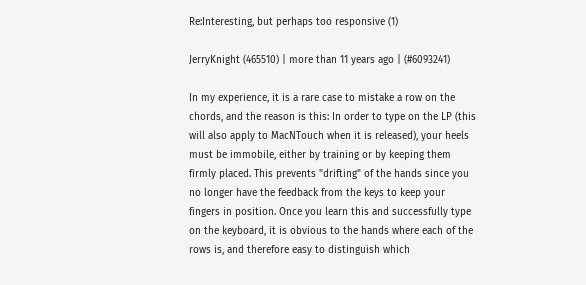Re:Interesting, but perhaps too responsive (1)

JerryKnight (465510) | more than 11 years ago | (#6093241)

In my experience, it is a rare case to mistake a row on the chords, and the reason is this: In order to type on the LP (this will also apply to MacNTouch when it is released), your heels must be immobile, either by training or by keeping them firmly placed. This prevents "drifting" of the hands since you no longer have the feedback from the keys to keep your fingers in position. Once you learn this and successfully type on the keyboard, it is obvious to the hands where each of the rows is, and therefore easy to distinguish which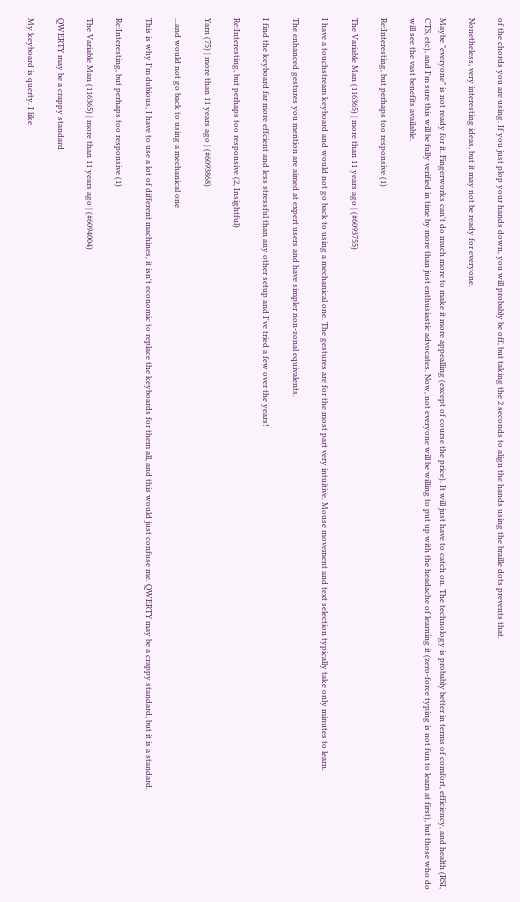of the chords you are using. If you just plop your hands down, you will probably be off, but taking the 2 seconds to align the hands using the braille dots prevents that.

Nonetheless, very interesting ideas, but it may not be ready for everyone.

Maybe "everyone" is not ready for it. Fingerworks can't do much more to make it more appealling (except of course the price). It will just have to catch on. The technology is probably better in terms of comfort, efficiency, and health (RSI, CTS, etc), and I'm sure this will be fully verified in time by more than just enthusiastic advocates. Now, not everyone will be willing to put up with the headache of learning it (zero-force typing is not fun to learn at first), but those who do will see the vast benefits available.

Re:Interesting, but perhaps too responsive (1)

The Variable Man (116365) | more than 11 years ago | (#6093755)

I have a touchstream keyboard and would not go back to using a mechanical one. The gestures are for the most part very intuitive. Mouse movement and text selection typically take only minutes to learn.

The enhanced gestures you mention are aimed at expert users and have simpler non-zonal equivalents.

I find the keyboard far more effcient and less stressful than any other setup and I've tried a few over the years!

Re:Interesting, but perhaps too responsive (2, Insightful)

Yarn (75) | more than 11 years ago | (#6093868)

...and would not go back to using a mechanical one

This is why I'm dubious, I have to use a lot of different machines, it isn't economic to replace the keyboards for them all, and this would just confuse me. QWERTY may be a crappy standard, but it is a standard.

Re:Interesting, but perhaps too responsive (1)

The Variable Man (116365) | more than 11 years ago | (#6094004)

QWERTY may be a crappy standard

My keyboard is querty. I like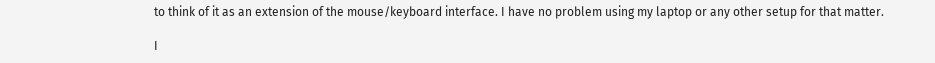to think of it as an extension of the mouse/keyboard interface. I have no problem using my laptop or any other setup for that matter.

I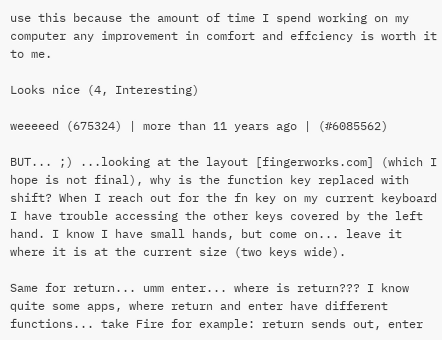use this because the amount of time I spend working on my computer any improvement in comfort and effciency is worth it to me.

Looks nice (4, Interesting)

weeeeed (675324) | more than 11 years ago | (#6085562)

BUT... ;) ...looking at the layout [fingerworks.com] (which I hope is not final), why is the function key replaced with shift? When I reach out for the fn key on my current keyboard I have trouble accessing the other keys covered by the left hand. I know I have small hands, but come on... leave it where it is at the current size (two keys wide).

Same for return... umm enter... where is return??? I know quite some apps, where return and enter have different functions... take Fire for example: return sends out, enter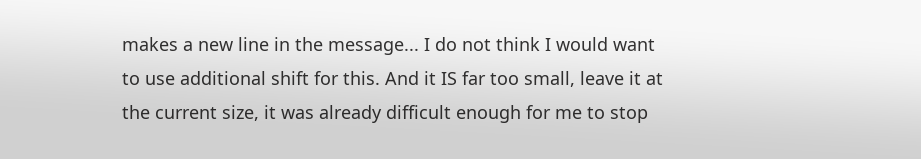makes a new line in the message... I do not think I would want to use additional shift for this. And it IS far too small, leave it at the current size, it was already difficult enough for me to stop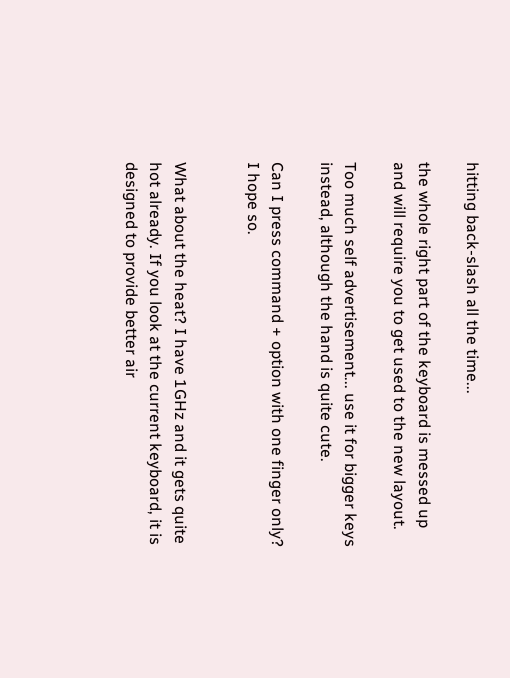hitting back-slash all the time...

the whole right part of the keyboard is messed up and will require you to get used to the new layout.

Too much self advertisement... use it for bigger keys instead, although the hand is quite cute.

Can I press command + option with one finger only? I hope so.


What about the heat? I have 1GHz and it gets quite hot already. If you look at the current keyboard, it is designed to provide better air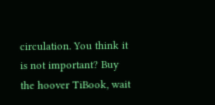circulation. You think it is not important? Buy the hoover TiBook, wait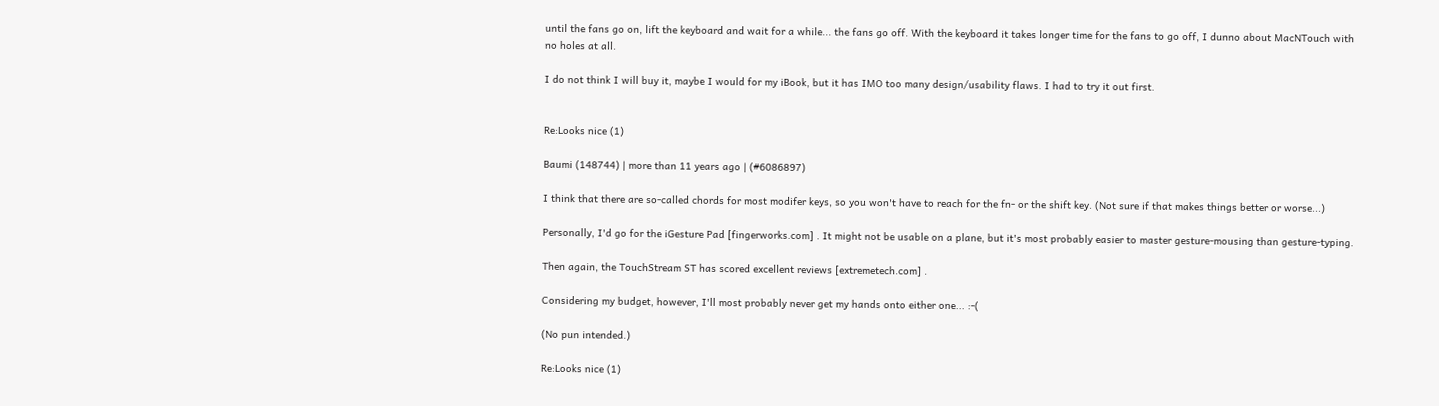until the fans go on, lift the keyboard and wait for a while... the fans go off. With the keyboard it takes longer time for the fans to go off, I dunno about MacNTouch with no holes at all.

I do not think I will buy it, maybe I would for my iBook, but it has IMO too many design/usability flaws. I had to try it out first.


Re:Looks nice (1)

Baumi (148744) | more than 11 years ago | (#6086897)

I think that there are so-called chords for most modifer keys, so you won't have to reach for the fn- or the shift key. (Not sure if that makes things better or worse...)

Personally, I'd go for the iGesture Pad [fingerworks.com] . It might not be usable on a plane, but it's most probably easier to master gesture-mousing than gesture-typing.

Then again, the TouchStream ST has scored excellent reviews [extremetech.com] .

Considering my budget, however, I'll most probably never get my hands onto either one... :-(

(No pun intended.)

Re:Looks nice (1)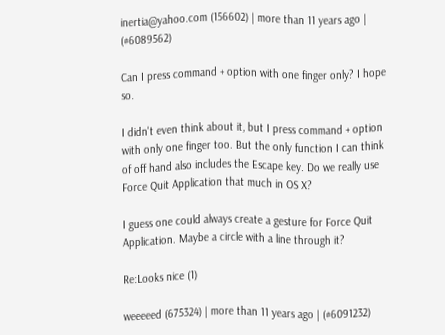inertia@yahoo.com (156602) | more than 11 years ago | (#6089562)

Can I press command + option with one finger only? I hope so.

I didn't even think about it, but I press command + option with only one finger too. But the only function I can think of off hand also includes the Escape key. Do we really use Force Quit Application that much in OS X?

I guess one could always create a gesture for Force Quit Application. Maybe a circle with a line through it?

Re:Looks nice (1)

weeeeed (675324) | more than 11 years ago | (#6091232)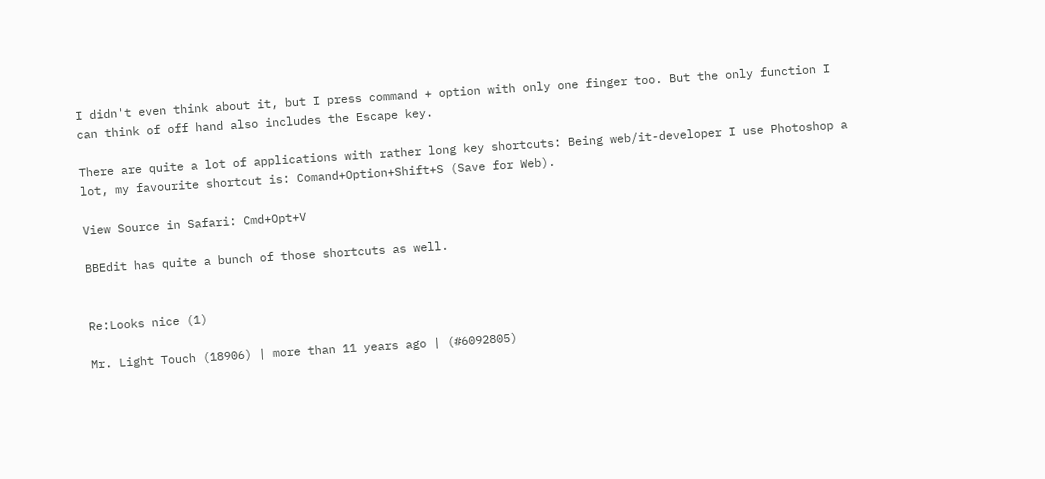I didn't even think about it, but I press command + option with only one finger too. But the only function I can think of off hand also includes the Escape key.

There are quite a lot of applications with rather long key shortcuts: Being web/it-developer I use Photoshop a lot, my favourite shortcut is: Comand+Option+Shift+S (Save for Web).

View Source in Safari: Cmd+Opt+V

BBEdit has quite a bunch of those shortcuts as well.


Re:Looks nice (1)

Mr. Light Touch (18906) | more than 11 years ago | (#6092805)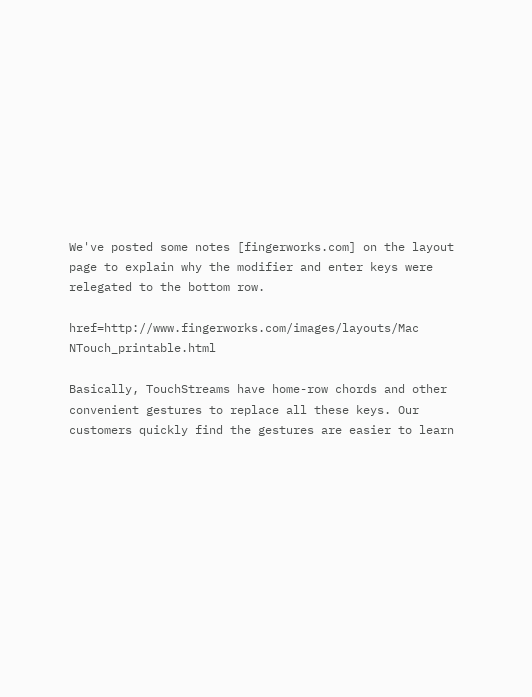We've posted some notes [fingerworks.com] on the layout page to explain why the modifier and enter keys were relegated to the bottom row.

href=http://www.fingerworks.com/images/layouts/Mac NTouch_printable.html

Basically, TouchStreams have home-row chords and other convenient gestures to replace all these keys. Our customers quickly find the gestures are easier to learn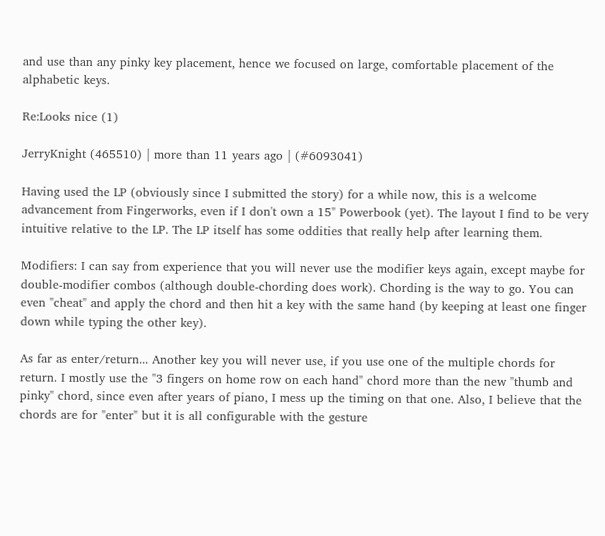and use than any pinky key placement, hence we focused on large, comfortable placement of the alphabetic keys.

Re:Looks nice (1)

JerryKnight (465510) | more than 11 years ago | (#6093041)

Having used the LP (obviously since I submitted the story) for a while now, this is a welcome advancement from Fingerworks, even if I don't own a 15" Powerbook (yet). The layout I find to be very intuitive relative to the LP. The LP itself has some oddities that really help after learning them.

Modifiers: I can say from experience that you will never use the modifier keys again, except maybe for double-modifier combos (although double-chording does work). Chording is the way to go. You can even "cheat" and apply the chord and then hit a key with the same hand (by keeping at least one finger down while typing the other key).

As far as enter/return... Another key you will never use, if you use one of the multiple chords for return. I mostly use the "3 fingers on home row on each hand" chord more than the new "thumb and pinky" chord, since even after years of piano, I mess up the timing on that one. Also, I believe that the chords are for "enter" but it is all configurable with the gesture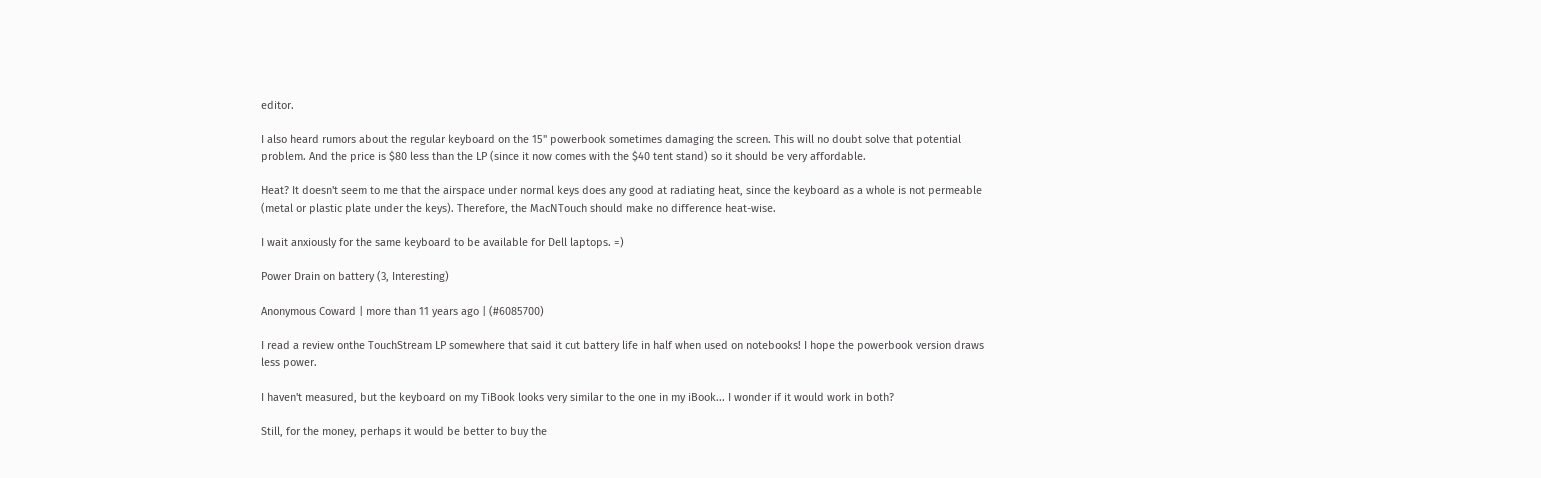editor.

I also heard rumors about the regular keyboard on the 15" powerbook sometimes damaging the screen. This will no doubt solve that potential problem. And the price is $80 less than the LP (since it now comes with the $40 tent stand) so it should be very affordable.

Heat? It doesn't seem to me that the airspace under normal keys does any good at radiating heat, since the keyboard as a whole is not permeable (metal or plastic plate under the keys). Therefore, the MacNTouch should make no difference heat-wise.

I wait anxiously for the same keyboard to be available for Dell laptops. =)

Power Drain on battery (3, Interesting)

Anonymous Coward | more than 11 years ago | (#6085700)

I read a review onthe TouchStream LP somewhere that said it cut battery life in half when used on notebooks! I hope the powerbook version draws less power.

I haven't measured, but the keyboard on my TiBook looks very similar to the one in my iBook... I wonder if it would work in both?

Still, for the money, perhaps it would be better to buy the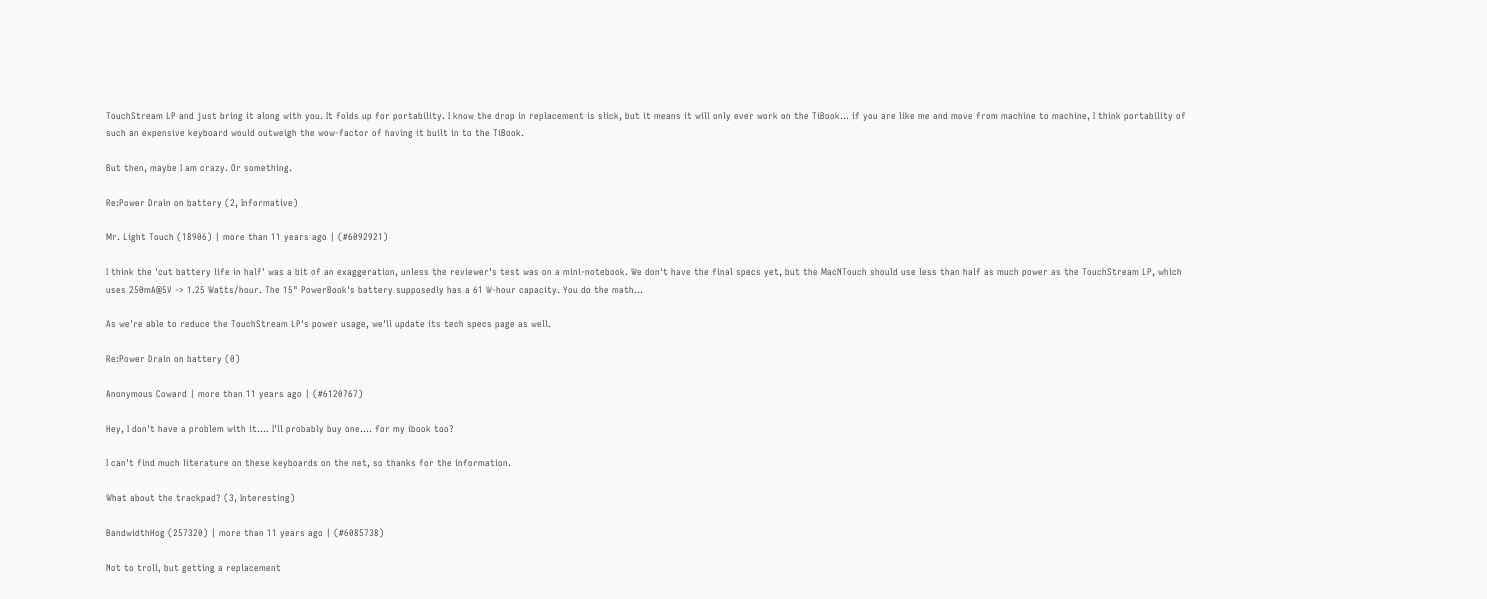TouchStream LP and just bring it along with you. It folds up for portability. I know the drop in replacement is slick, but it means it will only ever work on the TiBook... if you are like me and move from machine to machine, I think portability of such an expensive keyboard would outweigh the wow-factor of having it built in to the TiBook.

But then, maybe I am crazy. Or something.

Re:Power Drain on battery (2, Informative)

Mr. Light Touch (18906) | more than 11 years ago | (#6092921)

I think the 'cut battery life in half' was a bit of an exaggeration, unless the reviewer's test was on a mini-notebook. We don't have the final specs yet, but the MacNTouch should use less than half as much power as the TouchStream LP, which uses 250mA@5V -> 1.25 Watts/hour. The 15" PowerBook's battery supposedly has a 61 W-hour capacity. You do the math...

As we're able to reduce the TouchStream LP's power usage, we'll update its tech specs page as well.

Re:Power Drain on battery (0)

Anonymous Coward | more than 11 years ago | (#6120767)

Hey, I don't have a problem with it.... I'll probably buy one.... for my ibook too?

I can't find much literature on these keyboards on the net, so thanks for the information.

What about the trackpad? (3, Interesting)

BandwidthHog (257320) | more than 11 years ago | (#6085738)

Not to troll, but getting a replacement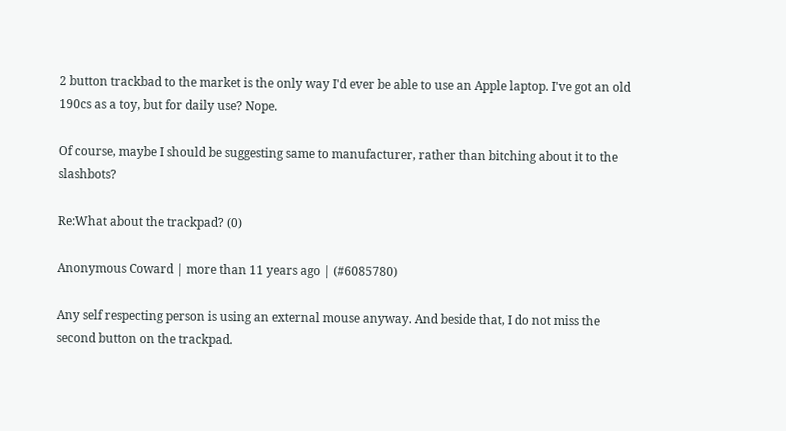2 button trackbad to the market is the only way I'd ever be able to use an Apple laptop. I've got an old 190cs as a toy, but for daily use? Nope.

Of course, maybe I should be suggesting same to manufacturer, rather than bitching about it to the slashbots?

Re:What about the trackpad? (0)

Anonymous Coward | more than 11 years ago | (#6085780)

Any self respecting person is using an external mouse anyway. And beside that, I do not miss the second button on the trackpad.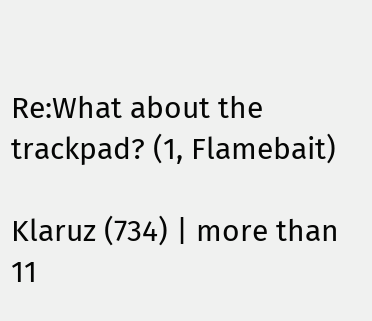Re:What about the trackpad? (1, Flamebait)

Klaruz (734) | more than 11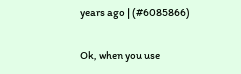years ago | (#6085866)

Ok, when you use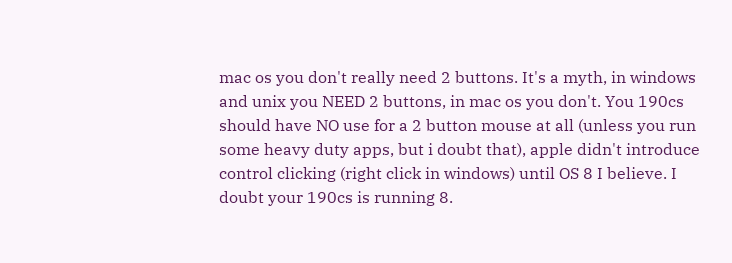mac os you don't really need 2 buttons. It's a myth, in windows and unix you NEED 2 buttons, in mac os you don't. You 190cs should have NO use for a 2 button mouse at all (unless you run some heavy duty apps, but i doubt that), apple didn't introduce control clicking (right click in windows) until OS 8 I believe. I doubt your 190cs is running 8.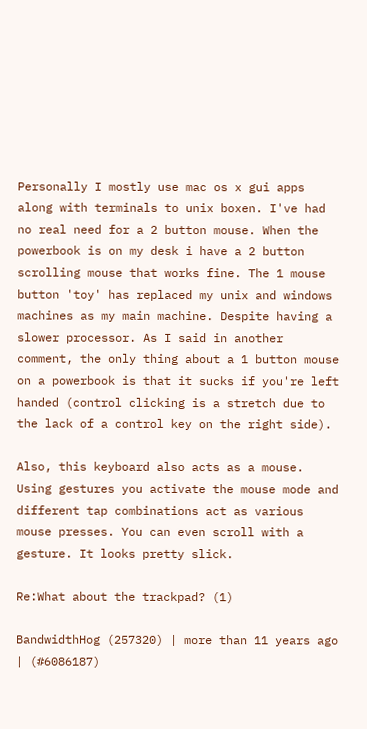Personally I mostly use mac os x gui apps along with terminals to unix boxen. I've had no real need for a 2 button mouse. When the powerbook is on my desk i have a 2 button scrolling mouse that works fine. The 1 mouse button 'toy' has replaced my unix and windows machines as my main machine. Despite having a slower processor. As I said in another comment, the only thing about a 1 button mouse on a powerbook is that it sucks if you're left handed (control clicking is a stretch due to the lack of a control key on the right side).

Also, this keyboard also acts as a mouse. Using gestures you activate the mouse mode and different tap combinations act as various mouse presses. You can even scroll with a gesture. It looks pretty slick.

Re:What about the trackpad? (1)

BandwidthHog (257320) | more than 11 years ago | (#6086187)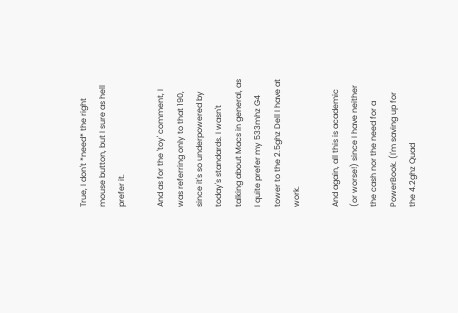True, I don't *need* the right mouse button, but I sure as hell prefer it.

And as for the 'toy' comment, I was referring only to that 190, since it's so underpowered by today's standards. I wasn't talking about Macs in general, as I quite prefer my 533mhz G4 tower to the 2.5ghz Dell I have at work.

And again, all this is academic (or worse!) since I have neither the cash nor the need for a PowerBook. (I'm saving up for the 4.2ghz Quad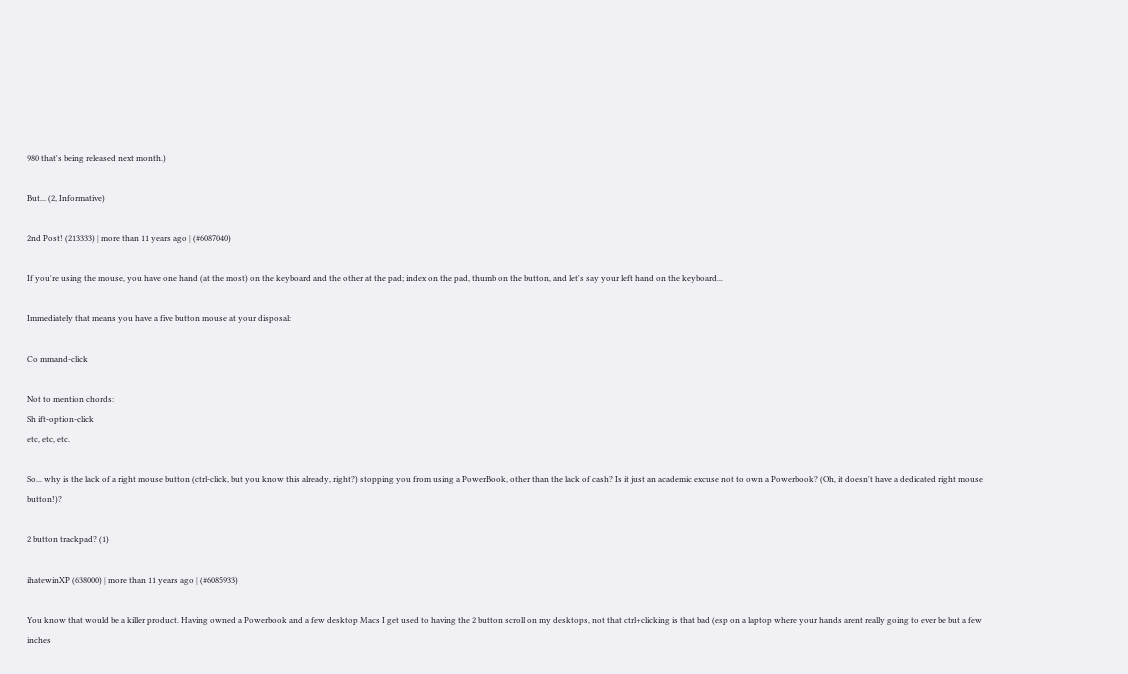980 that's being released next month.)

But... (2, Informative)

2nd Post! (213333) | more than 11 years ago | (#6087040)

If you're using the mouse, you have one hand (at the most) on the keyboard and the other at the pad; index on the pad, thumb on the button, and let's say your left hand on the keyboard...

Immediately that means you have a five button mouse at your disposal:

Co mmand-click

Not to mention chords:
Sh ift-option-click
etc, etc, etc.

So... why is the lack of a right mouse button (ctrl-click, but you know this already, right?) stopping you from using a PowerBook, other than the lack of cash? Is it just an academic excuse not to own a Powerbook? (Oh, it doesn't have a dedicated right mouse button!)?

2 button trackpad? (1)

ihatewinXP (638000) | more than 11 years ago | (#6085933)

You know that would be a killer product. Having owned a Powerbook and a few desktop Macs I get used to having the 2 button scroll on my desktops, not that ctrl+clicking is that bad (esp on a laptop where your hands arent really going to ever be but a few inches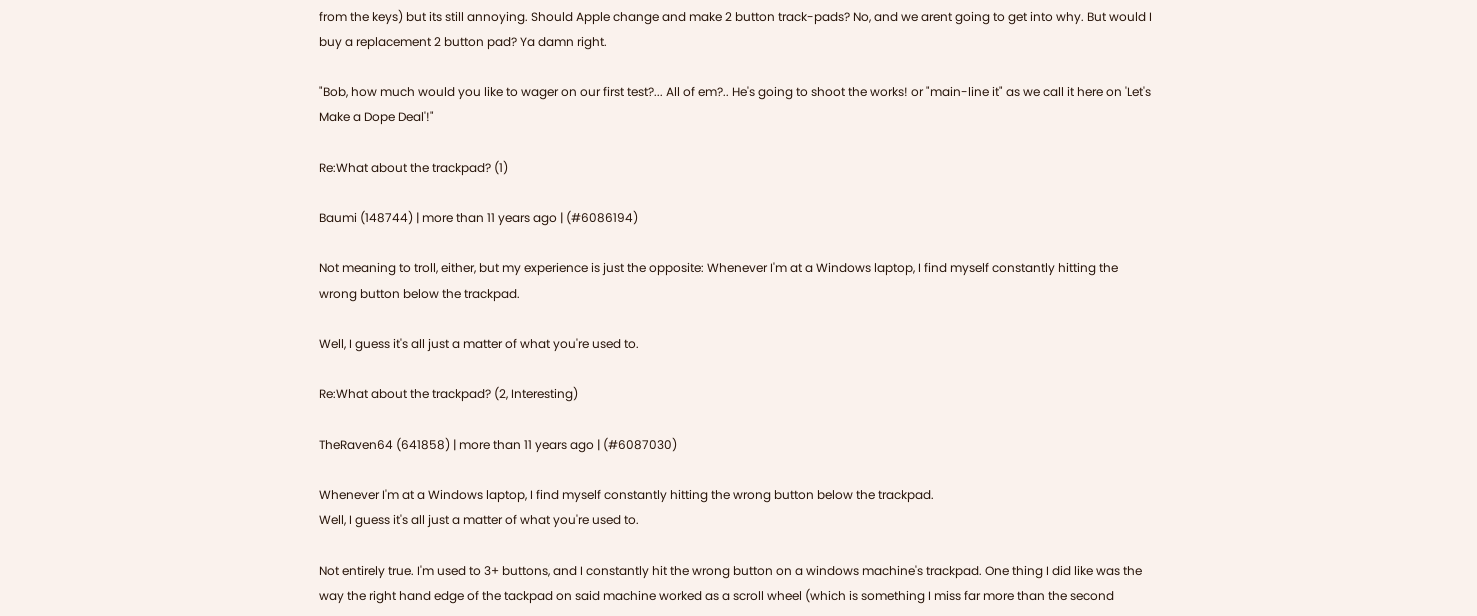from the keys) but its still annoying. Should Apple change and make 2 button track-pads? No, and we arent going to get into why. But would I buy a replacement 2 button pad? Ya damn right.

"Bob, how much would you like to wager on our first test?... All of em?.. He's going to shoot the works! or "main-line it" as we call it here on 'Let's Make a Dope Deal'!"

Re:What about the trackpad? (1)

Baumi (148744) | more than 11 years ago | (#6086194)

Not meaning to troll, either, but my experience is just the opposite: Whenever I'm at a Windows laptop, I find myself constantly hitting the wrong button below the trackpad.

Well, I guess it's all just a matter of what you're used to.

Re:What about the trackpad? (2, Interesting)

TheRaven64 (641858) | more than 11 years ago | (#6087030)

Whenever I'm at a Windows laptop, I find myself constantly hitting the wrong button below the trackpad.
Well, I guess it's all just a matter of what you're used to.

Not entirely true. I'm used to 3+ buttons, and I constantly hit the wrong button on a windows machine's trackpad. One thing I did like was the way the right hand edge of the tackpad on said machine worked as a scroll wheel (which is something I miss far more than the second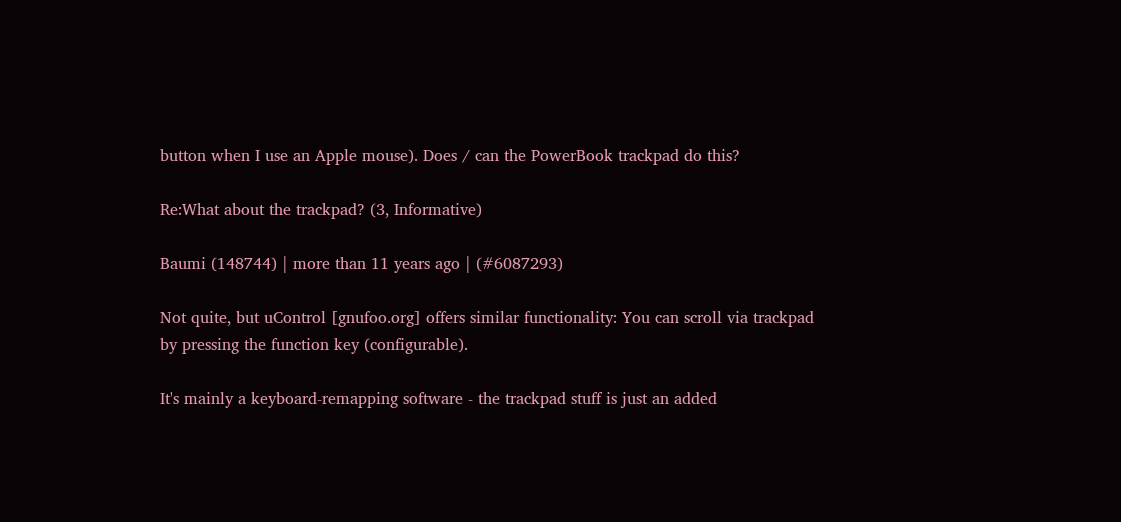button when I use an Apple mouse). Does / can the PowerBook trackpad do this?

Re:What about the trackpad? (3, Informative)

Baumi (148744) | more than 11 years ago | (#6087293)

Not quite, but uControl [gnufoo.org] offers similar functionality: You can scroll via trackpad by pressing the function key (configurable).

It's mainly a keyboard-remapping software - the trackpad stuff is just an added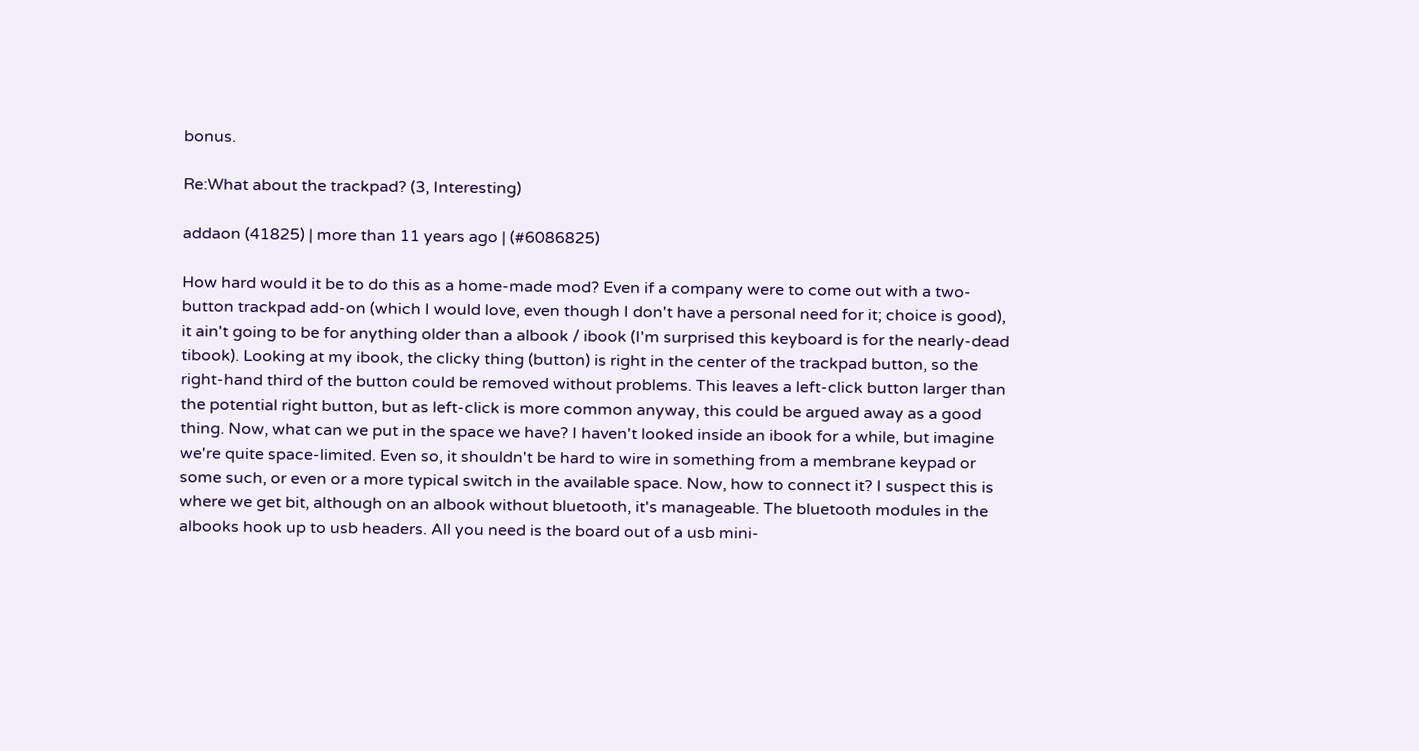bonus.

Re:What about the trackpad? (3, Interesting)

addaon (41825) | more than 11 years ago | (#6086825)

How hard would it be to do this as a home-made mod? Even if a company were to come out with a two-button trackpad add-on (which I would love, even though I don't have a personal need for it; choice is good), it ain't going to be for anything older than a albook / ibook (I'm surprised this keyboard is for the nearly-dead tibook). Looking at my ibook, the clicky thing (button) is right in the center of the trackpad button, so the right-hand third of the button could be removed without problems. This leaves a left-click button larger than the potential right button, but as left-click is more common anyway, this could be argued away as a good thing. Now, what can we put in the space we have? I haven't looked inside an ibook for a while, but imagine we're quite space-limited. Even so, it shouldn't be hard to wire in something from a membrane keypad or some such, or even or a more typical switch in the available space. Now, how to connect it? I suspect this is where we get bit, although on an albook without bluetooth, it's manageable. The bluetooth modules in the albooks hook up to usb headers. All you need is the board out of a usb mini-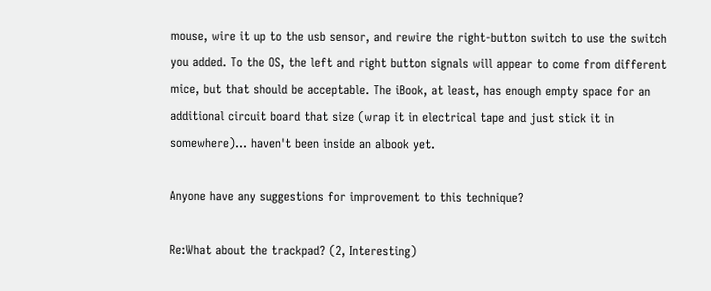mouse, wire it up to the usb sensor, and rewire the right-button switch to use the switch you added. To the OS, the left and right button signals will appear to come from different mice, but that should be acceptable. The iBook, at least, has enough empty space for an additional circuit board that size (wrap it in electrical tape and just stick it in somewhere)... haven't been inside an albook yet.

Anyone have any suggestions for improvement to this technique?

Re:What about the trackpad? (2, Interesting)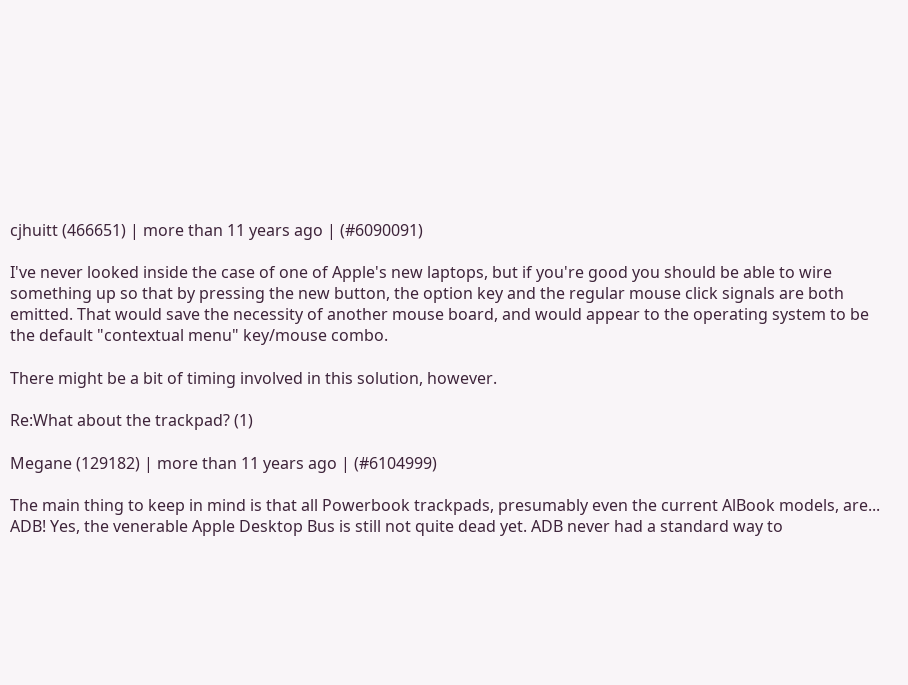cjhuitt (466651) | more than 11 years ago | (#6090091)

I've never looked inside the case of one of Apple's new laptops, but if you're good you should be able to wire something up so that by pressing the new button, the option key and the regular mouse click signals are both emitted. That would save the necessity of another mouse board, and would appear to the operating system to be the default "contextual menu" key/mouse combo.

There might be a bit of timing involved in this solution, however.

Re:What about the trackpad? (1)

Megane (129182) | more than 11 years ago | (#6104999)

The main thing to keep in mind is that all Powerbook trackpads, presumably even the current AlBook models, are... ADB! Yes, the venerable Apple Desktop Bus is still not quite dead yet. ADB never had a standard way to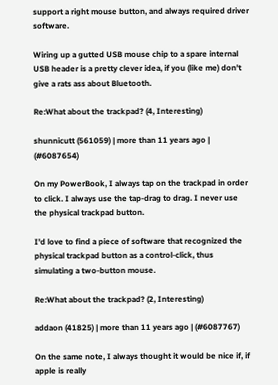support a right mouse button, and always required driver software.

Wiring up a gutted USB mouse chip to a spare internal USB header is a pretty clever idea, if you (like me) don't give a rats ass about Bluetooth.

Re:What about the trackpad? (4, Interesting)

shunnicutt (561059) | more than 11 years ago | (#6087654)

On my PowerBook, I always tap on the trackpad in order to click. I always use the tap-drag to drag. I never use the physical trackpad button.

I'd love to find a piece of software that recognized the physical trackpad button as a control-click, thus simulating a two-button mouse.

Re:What about the trackpad? (2, Interesting)

addaon (41825) | more than 11 years ago | (#6087767)

On the same note, I always thought it would be nice if, if apple is really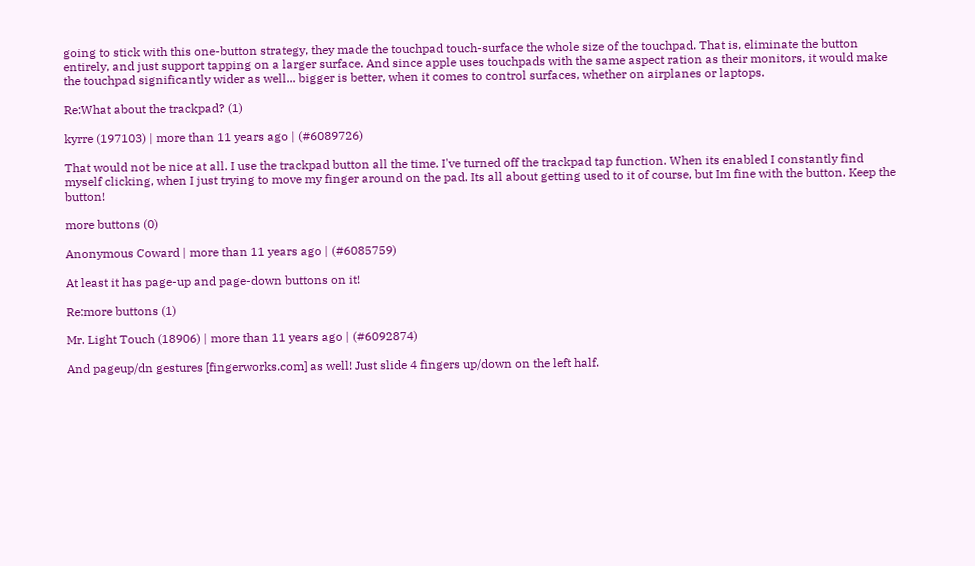going to stick with this one-button strategy, they made the touchpad touch-surface the whole size of the touchpad. That is, eliminate the button entirely, and just support tapping on a larger surface. And since apple uses touchpads with the same aspect ration as their monitors, it would make the touchpad significantly wider as well... bigger is better, when it comes to control surfaces, whether on airplanes or laptops.

Re:What about the trackpad? (1)

kyrre (197103) | more than 11 years ago | (#6089726)

That would not be nice at all. I use the trackpad button all the time. I've turned off the trackpad tap function. When its enabled I constantly find myself clicking, when I just trying to move my finger around on the pad. Its all about getting used to it of course, but Im fine with the button. Keep the button!

more buttons (0)

Anonymous Coward | more than 11 years ago | (#6085759)

At least it has page-up and page-down buttons on it!

Re:more buttons (1)

Mr. Light Touch (18906) | more than 11 years ago | (#6092874)

And pageup/dn gestures [fingerworks.com] as well! Just slide 4 fingers up/down on the left half.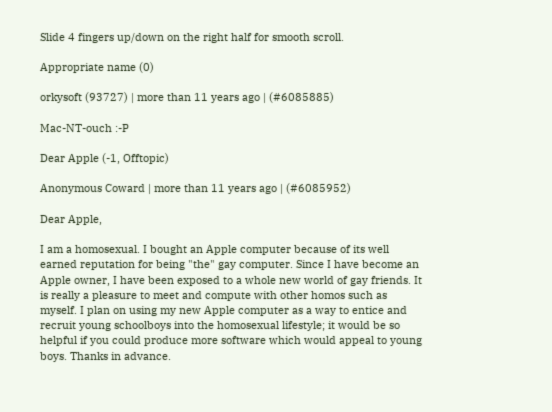Slide 4 fingers up/down on the right half for smooth scroll.

Appropriate name (0)

orkysoft (93727) | more than 11 years ago | (#6085885)

Mac-NT-ouch :-P

Dear Apple (-1, Offtopic)

Anonymous Coward | more than 11 years ago | (#6085952)

Dear Apple,

I am a homosexual. I bought an Apple computer because of its well earned reputation for being "the" gay computer. Since I have become an Apple owner, I have been exposed to a whole new world of gay friends. It is really a pleasure to meet and compute with other homos such as myself. I plan on using my new Apple computer as a way to entice and recruit young schoolboys into the homosexual lifestyle; it would be so helpful if you could produce more software which would appeal to young boys. Thanks in advance.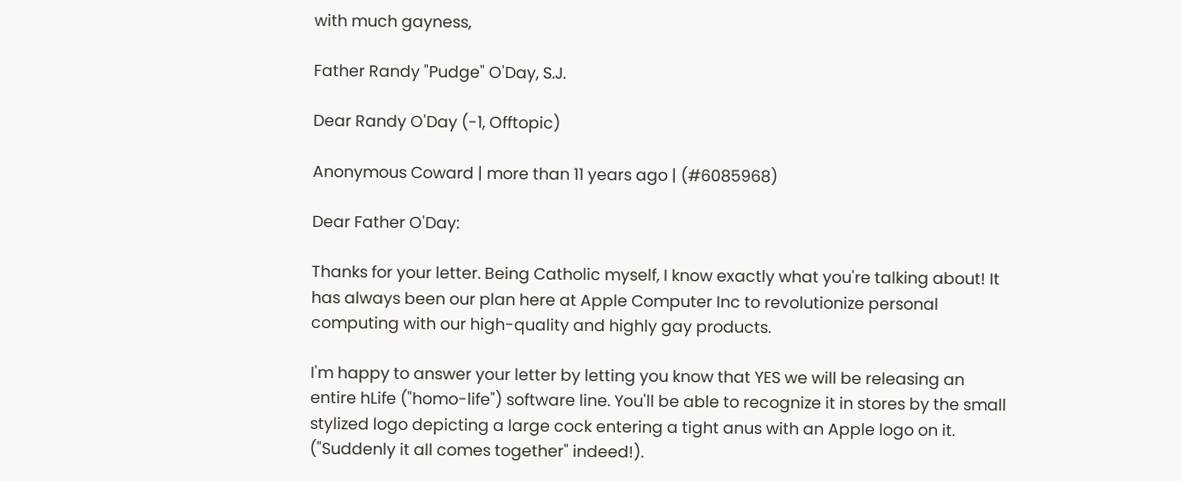with much gayness,

Father Randy "Pudge" O'Day, S.J.

Dear Randy O'Day (-1, Offtopic)

Anonymous Coward | more than 11 years ago | (#6085968)

Dear Father O'Day:

Thanks for your letter. Being Catholic myself, I know exactly what you're talking about! It has always been our plan here at Apple Computer Inc to revolutionize personal computing with our high-quality and highly gay products.

I'm happy to answer your letter by letting you know that YES we will be releasing an entire hLife ("homo-life") software line. You'll be able to recognize it in stores by the small stylized logo depicting a large cock entering a tight anus with an Apple logo on it. ("Suddenly it all comes together" indeed!).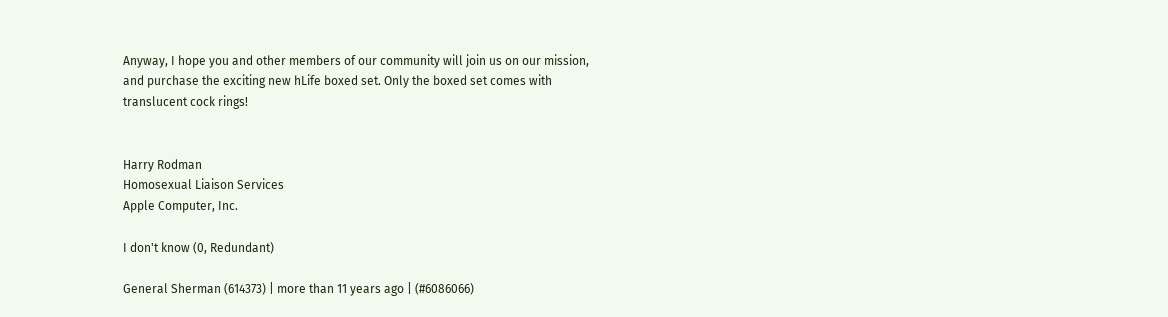Anyway, I hope you and other members of our community will join us on our mission, and purchase the exciting new hLife boxed set. Only the boxed set comes with translucent cock rings!


Harry Rodman
Homosexual Liaison Services
Apple Computer, Inc.

I don't know (0, Redundant)

General Sherman (614373) | more than 11 years ago | (#6086066)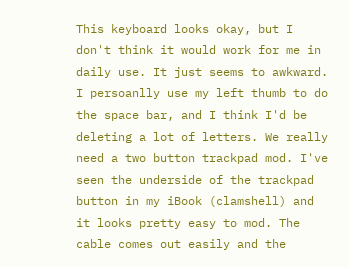This keyboard looks okay, but I don't think it would work for me in daily use. It just seems to awkward. I persoanlly use my left thumb to do the space bar, and I think I'd be deleting a lot of letters. We really need a two button trackpad mod. I've seen the underside of the trackpad button in my iBook (clamshell) and it looks pretty easy to mod. The cable comes out easily and the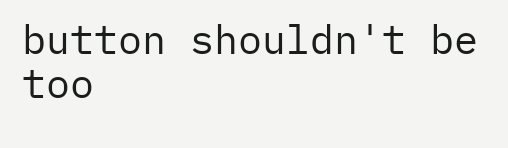button shouldn't be too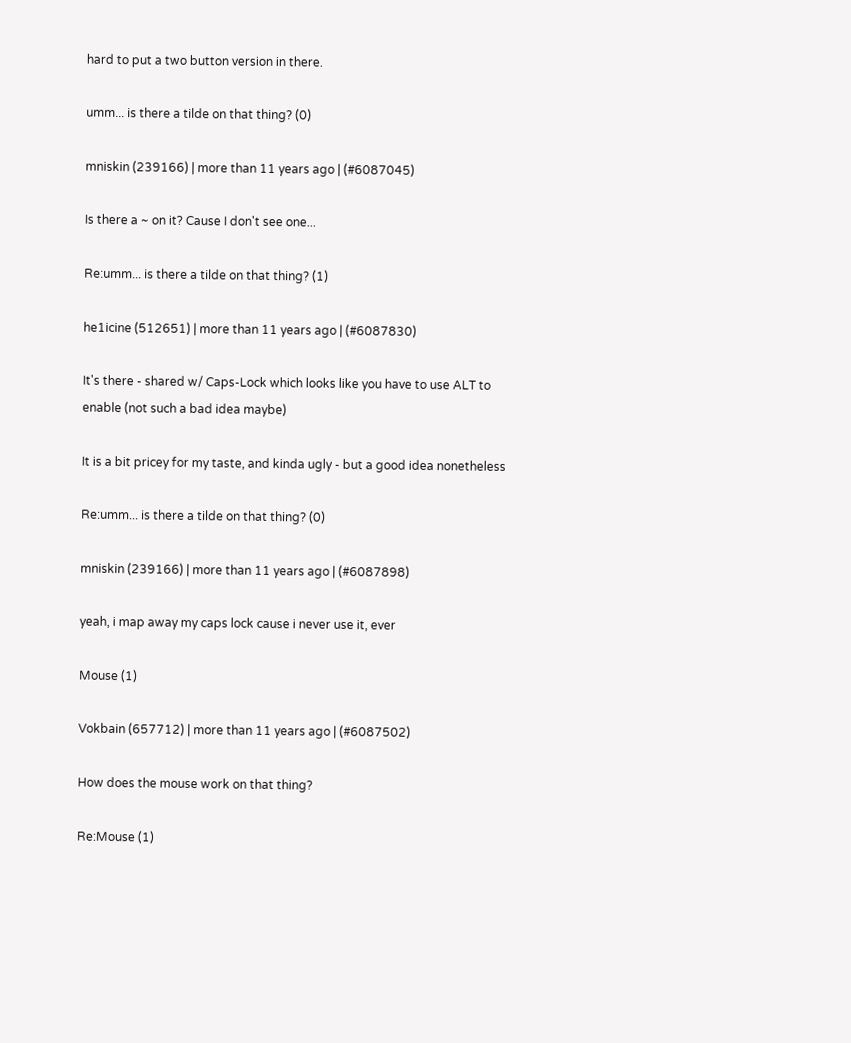hard to put a two button version in there.

umm... is there a tilde on that thing? (0)

mniskin (239166) | more than 11 years ago | (#6087045)

Is there a ~ on it? Cause I don't see one...

Re:umm... is there a tilde on that thing? (1)

he1icine (512651) | more than 11 years ago | (#6087830)

It's there - shared w/ Caps-Lock which looks like you have to use ALT to enable (not such a bad idea maybe)

It is a bit pricey for my taste, and kinda ugly - but a good idea nonetheless

Re:umm... is there a tilde on that thing? (0)

mniskin (239166) | more than 11 years ago | (#6087898)

yeah, i map away my caps lock cause i never use it, ever

Mouse (1)

Vokbain (657712) | more than 11 years ago | (#6087502)

How does the mouse work on that thing?

Re:Mouse (1)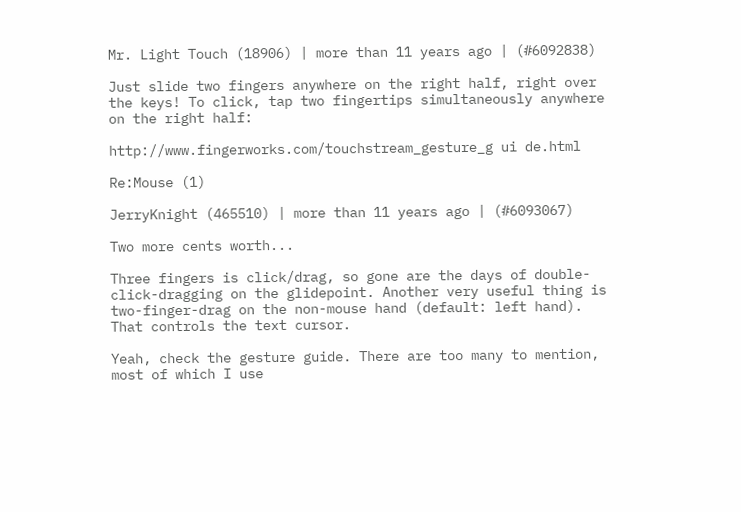Mr. Light Touch (18906) | more than 11 years ago | (#6092838)

Just slide two fingers anywhere on the right half, right over the keys! To click, tap two fingertips simultaneously anywhere on the right half:

http://www.fingerworks.com/touchstream_gesture_g ui de.html

Re:Mouse (1)

JerryKnight (465510) | more than 11 years ago | (#6093067)

Two more cents worth...

Three fingers is click/drag, so gone are the days of double-click-dragging on the glidepoint. Another very useful thing is two-finger-drag on the non-mouse hand (default: left hand). That controls the text cursor.

Yeah, check the gesture guide. There are too many to mention, most of which I use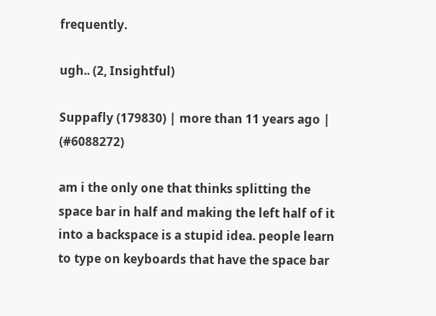frequently.

ugh.. (2, Insightful)

Suppafly (179830) | more than 11 years ago | (#6088272)

am i the only one that thinks splitting the space bar in half and making the left half of it into a backspace is a stupid idea. people learn to type on keyboards that have the space bar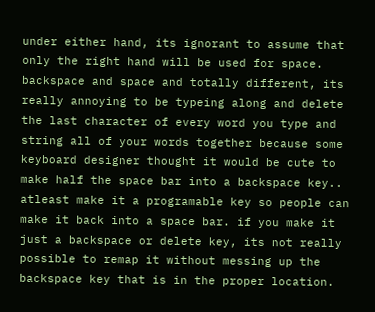under either hand, its ignorant to assume that only the right hand will be used for space. backspace and space and totally different, its really annoying to be typeing along and delete the last character of every word you type and string all of your words together because some keyboard designer thought it would be cute to make half the space bar into a backspace key.. atleast make it a programable key so people can make it back into a space bar. if you make it just a backspace or delete key, its not really possible to remap it without messing up the backspace key that is in the proper location.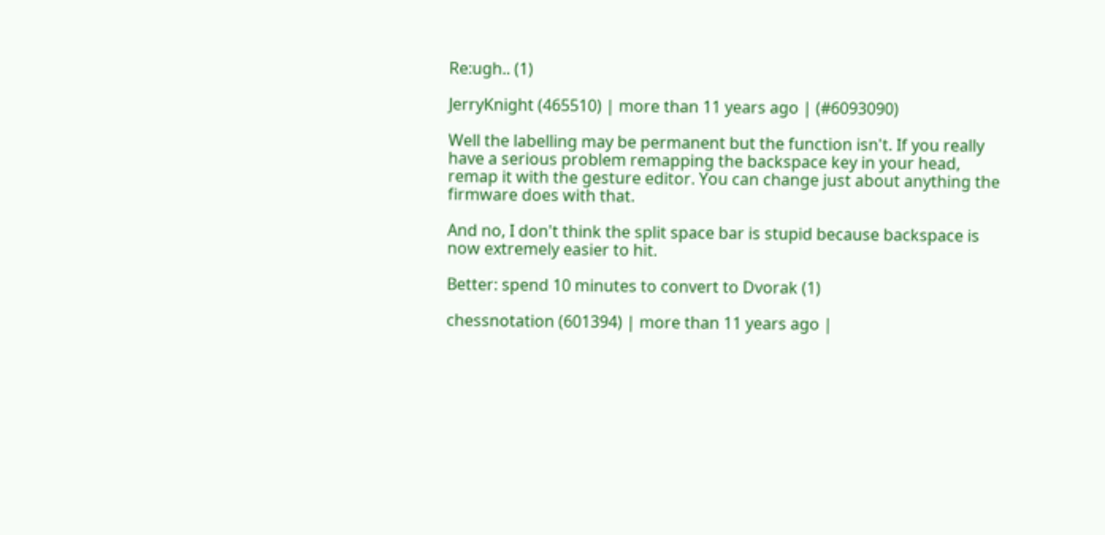Re:ugh.. (1)

JerryKnight (465510) | more than 11 years ago | (#6093090)

Well the labelling may be permanent but the function isn't. If you really have a serious problem remapping the backspace key in your head, remap it with the gesture editor. You can change just about anything the firmware does with that.

And no, I don't think the split space bar is stupid because backspace is now extremely easier to hit.

Better: spend 10 minutes to convert to Dvorak (1)

chessnotation (601394) | more than 11 years ago |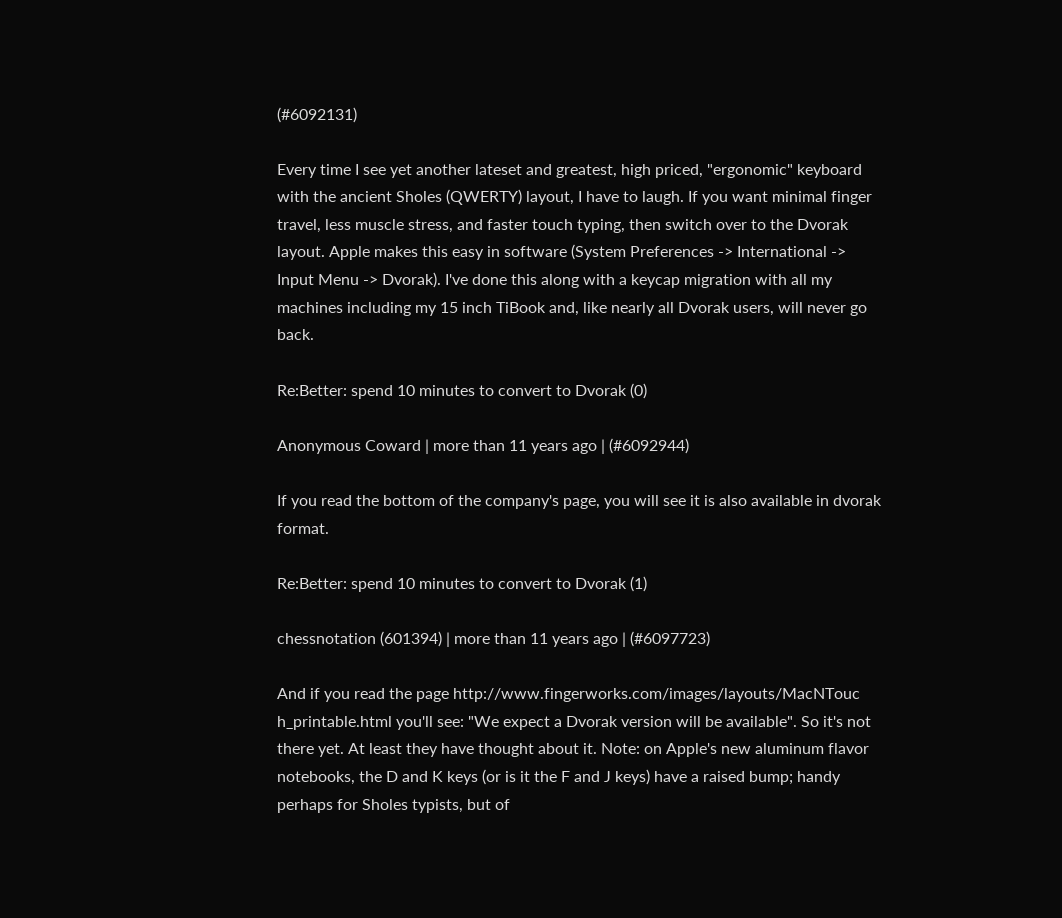(#6092131)

Every time I see yet another lateset and greatest, high priced, "ergonomic" keyboard with the ancient Sholes (QWERTY) layout, I have to laugh. If you want minimal finger travel, less muscle stress, and faster touch typing, then switch over to the Dvorak layout. Apple makes this easy in software (System Preferences -> International -> Input Menu -> Dvorak). I've done this along with a keycap migration with all my machines including my 15 inch TiBook and, like nearly all Dvorak users, will never go back.

Re:Better: spend 10 minutes to convert to Dvorak (0)

Anonymous Coward | more than 11 years ago | (#6092944)

If you read the bottom of the company's page, you will see it is also available in dvorak format.

Re:Better: spend 10 minutes to convert to Dvorak (1)

chessnotation (601394) | more than 11 years ago | (#6097723)

And if you read the page http://www.fingerworks.com/images/layouts/MacNTouc h_printable.html you'll see: "We expect a Dvorak version will be available". So it's not there yet. At least they have thought about it. Note: on Apple's new aluminum flavor notebooks, the D and K keys (or is it the F and J keys) have a raised bump; handy perhaps for Sholes typists, but of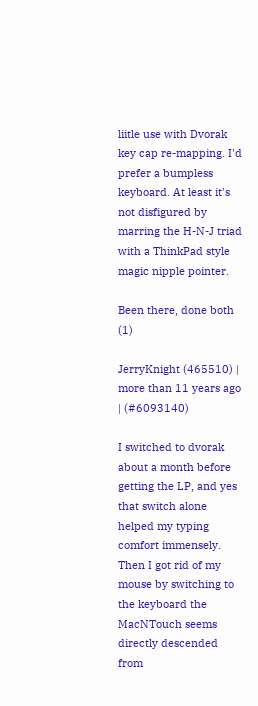liitle use with Dvorak key cap re-mapping. I'd prefer a bumpless keyboard. At least it's not disfigured by marring the H-N-J triad with a ThinkPad style magic nipple pointer.

Been there, done both (1)

JerryKnight (465510) | more than 11 years ago | (#6093140)

I switched to dvorak about a month before getting the LP, and yes that switch alone helped my typing comfort immensely. Then I got rid of my mouse by switching to the keyboard the MacNTouch seems directly descended from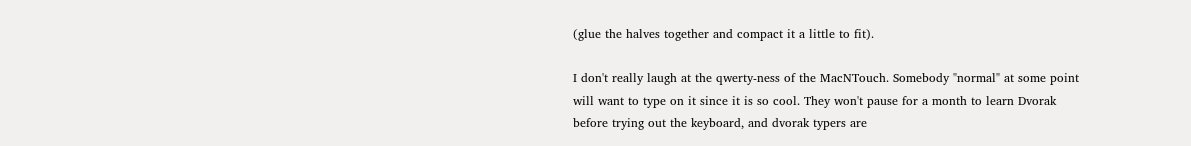(glue the halves together and compact it a little to fit).

I don't really laugh at the qwerty-ness of the MacNTouch. Somebody "normal" at some point will want to type on it since it is so cool. They won't pause for a month to learn Dvorak before trying out the keyboard, and dvorak typers are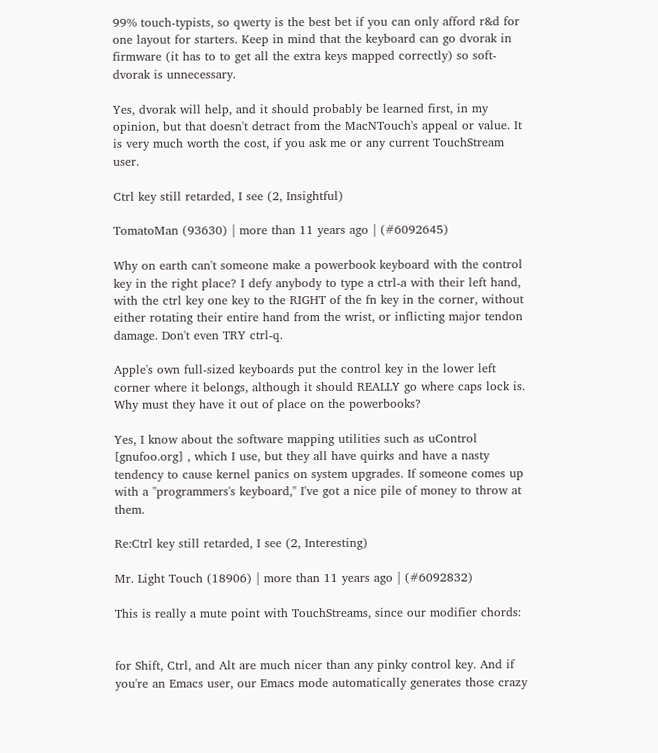99% touch-typists, so qwerty is the best bet if you can only afford r&d for one layout for starters. Keep in mind that the keyboard can go dvorak in firmware (it has to to get all the extra keys mapped correctly) so soft-dvorak is unnecessary.

Yes, dvorak will help, and it should probably be learned first, in my opinion, but that doesn't detract from the MacNTouch's appeal or value. It is very much worth the cost, if you ask me or any current TouchStream user.

Ctrl key still retarded, I see (2, Insightful)

TomatoMan (93630) | more than 11 years ago | (#6092645)

Why on earth can't someone make a powerbook keyboard with the control key in the right place? I defy anybody to type a ctrl-a with their left hand, with the ctrl key one key to the RIGHT of the fn key in the corner, without either rotating their entire hand from the wrist, or inflicting major tendon damage. Don't even TRY ctrl-q.

Apple's own full-sized keyboards put the control key in the lower left corner where it belongs, although it should REALLY go where caps lock is. Why must they have it out of place on the powerbooks?

Yes, I know about the software mapping utilities such as uControl [gnufoo.org] , which I use, but they all have quirks and have a nasty tendency to cause kernel panics on system upgrades. If someone comes up with a "programmers's keyboard," I've got a nice pile of money to throw at them.

Re:Ctrl key still retarded, I see (2, Interesting)

Mr. Light Touch (18906) | more than 11 years ago | (#6092832)

This is really a mute point with TouchStreams, since our modifier chords:


for Shift, Ctrl, and Alt are much nicer than any pinky control key. And if you're an Emacs user, our Emacs mode automatically generates those crazy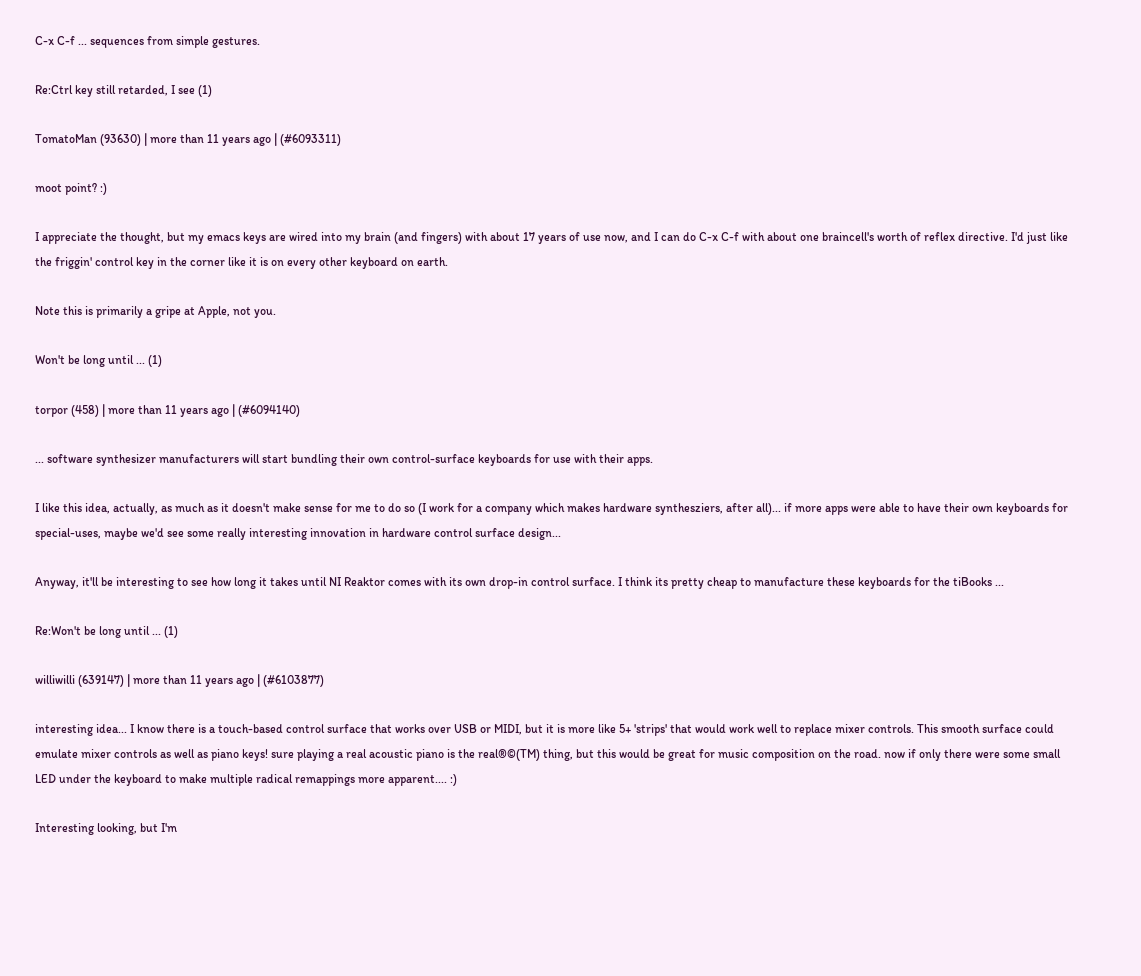C-x C-f ... sequences from simple gestures.

Re:Ctrl key still retarded, I see (1)

TomatoMan (93630) | more than 11 years ago | (#6093311)

moot point? :)

I appreciate the thought, but my emacs keys are wired into my brain (and fingers) with about 17 years of use now, and I can do C-x C-f with about one braincell's worth of reflex directive. I'd just like the friggin' control key in the corner like it is on every other keyboard on earth.

Note this is primarily a gripe at Apple, not you.

Won't be long until ... (1)

torpor (458) | more than 11 years ago | (#6094140)

... software synthesizer manufacturers will start bundling their own control-surface keyboards for use with their apps.

I like this idea, actually, as much as it doesn't make sense for me to do so (I work for a company which makes hardware synthesziers, after all)... if more apps were able to have their own keyboards for special-uses, maybe we'd see some really interesting innovation in hardware control surface design...

Anyway, it'll be interesting to see how long it takes until NI Reaktor comes with its own drop-in control surface. I think its pretty cheap to manufacture these keyboards for the tiBooks ...

Re:Won't be long until ... (1)

williwilli (639147) | more than 11 years ago | (#6103877)

interesting idea... I know there is a touch-based control surface that works over USB or MIDI, but it is more like 5+ 'strips' that would work well to replace mixer controls. This smooth surface could emulate mixer controls as well as piano keys! sure playing a real acoustic piano is the real®©(TM) thing, but this would be great for music composition on the road. now if only there were some small LED under the keyboard to make multiple radical remappings more apparent.... :)

Interesting looking, but I'm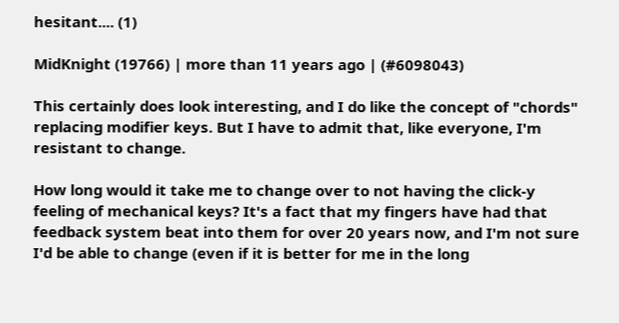hesitant.... (1)

MidKnight (19766) | more than 11 years ago | (#6098043)

This certainly does look interesting, and I do like the concept of "chords" replacing modifier keys. But I have to admit that, like everyone, I'm resistant to change.

How long would it take me to change over to not having the click-y feeling of mechanical keys? It's a fact that my fingers have had that feedback system beat into them for over 20 years now, and I'm not sure I'd be able to change (even if it is better for me in the long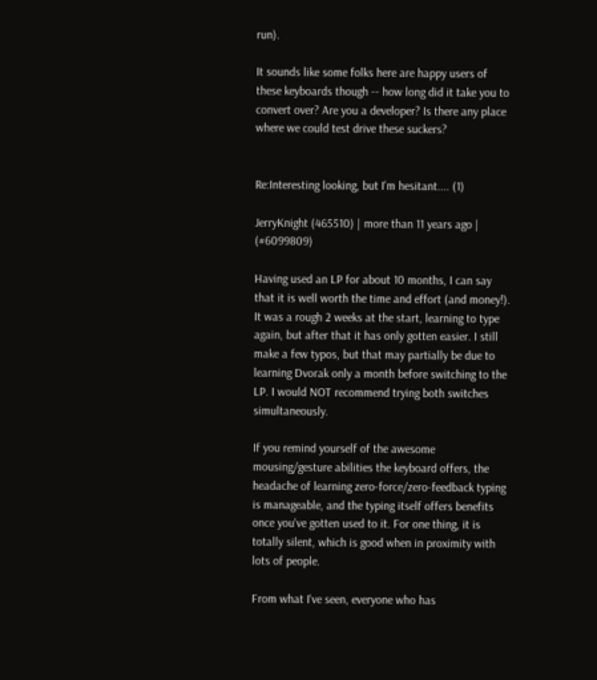run).

It sounds like some folks here are happy users of these keyboards though -- how long did it take you to convert over? Are you a developer? Is there any place where we could test drive these suckers?


Re:Interesting looking, but I'm hesitant.... (1)

JerryKnight (465510) | more than 11 years ago | (#6099809)

Having used an LP for about 10 months, I can say that it is well worth the time and effort (and money!). It was a rough 2 weeks at the start, learning to type again, but after that it has only gotten easier. I still make a few typos, but that may partially be due to learning Dvorak only a month before switching to the LP. I would NOT recommend trying both switches simultaneously.

If you remind yourself of the awesome mousing/gesture abilities the keyboard offers, the headache of learning zero-force/zero-feedback typing is manageable, and the typing itself offers benefits once you've gotten used to it. For one thing, it is totally silent, which is good when in proximity with lots of people.

From what I've seen, everyone who has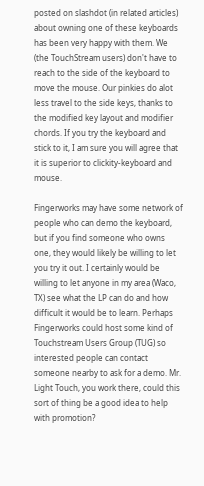posted on slashdot (in related articles) about owning one of these keyboards has been very happy with them. We (the TouchStream users) don't have to reach to the side of the keyboard to move the mouse. Our pinkies do alot less travel to the side keys, thanks to the modified key layout and modifier chords. If you try the keyboard and stick to it, I am sure you will agree that it is superior to clickity-keyboard and mouse.

Fingerworks may have some network of people who can demo the keyboard, but if you find someone who owns one, they would likely be willing to let you try it out. I certainly would be willing to let anyone in my area (Waco, TX) see what the LP can do and how difficult it would be to learn. Perhaps Fingerworks could host some kind of Touchstream Users Group (TUG) so interested people can contact someone nearby to ask for a demo. Mr. Light Touch, you work there, could this sort of thing be a good idea to help with promotion?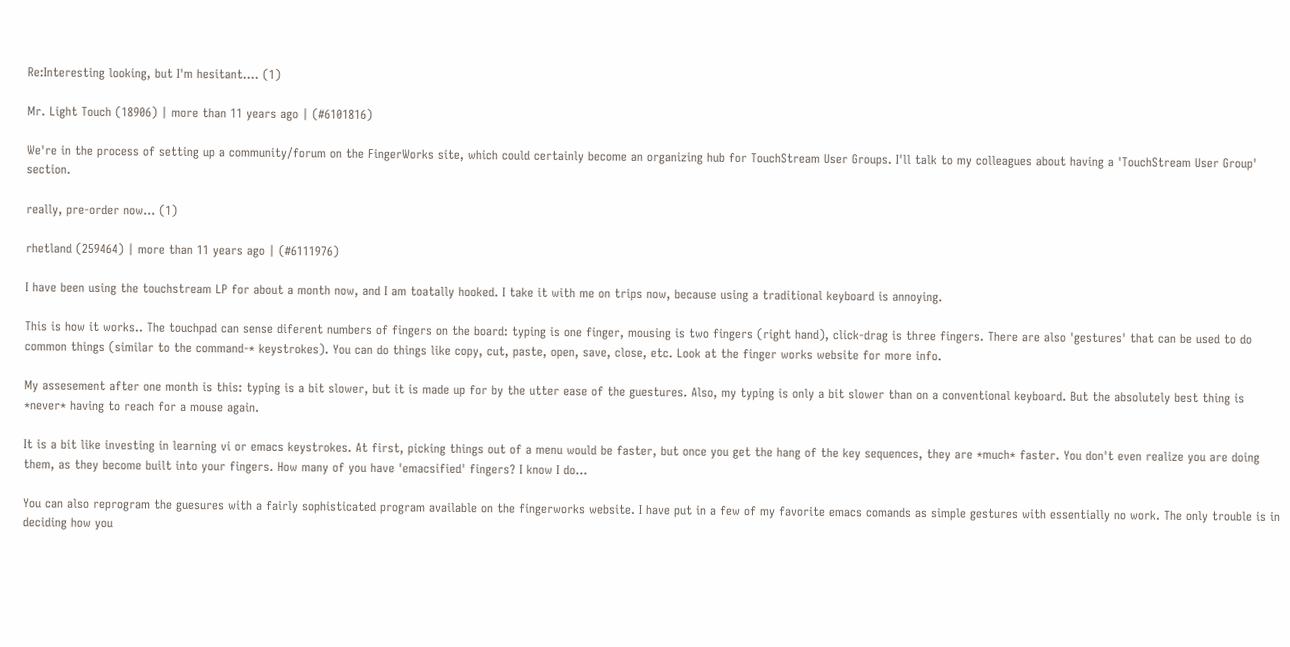Re:Interesting looking, but I'm hesitant.... (1)

Mr. Light Touch (18906) | more than 11 years ago | (#6101816)

We're in the process of setting up a community/forum on the FingerWorks site, which could certainly become an organizing hub for TouchStream User Groups. I'll talk to my colleagues about having a 'TouchStream User Group' section.

really, pre-order now... (1)

rhetland (259464) | more than 11 years ago | (#6111976)

I have been using the touchstream LP for about a month now, and I am toatally hooked. I take it with me on trips now, because using a traditional keyboard is annoying.

This is how it works.. The touchpad can sense diferent numbers of fingers on the board: typing is one finger, mousing is two fingers (right hand), click-drag is three fingers. There are also 'gestures' that can be used to do common things (similar to the command-* keystrokes). You can do things like copy, cut, paste, open, save, close, etc. Look at the finger works website for more info.

My assesement after one month is this: typing is a bit slower, but it is made up for by the utter ease of the guestures. Also, my typing is only a bit slower than on a conventional keyboard. But the absolutely best thing is *never* having to reach for a mouse again.

It is a bit like investing in learning vi or emacs keystrokes. At first, picking things out of a menu would be faster, but once you get the hang of the key sequences, they are *much* faster. You don't even realize you are doing them, as they become built into your fingers. How many of you have 'emacsified' fingers? I know I do...

You can also reprogram the guesures with a fairly sophisticated program available on the fingerworks website. I have put in a few of my favorite emacs comands as simple gestures with essentially no work. The only trouble is in deciding how you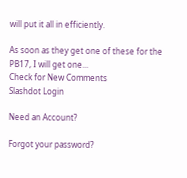will put it all in efficiently.

As soon as they get one of these for the PB17, I will get one...
Check for New Comments
Slashdot Login

Need an Account?

Forgot your password?